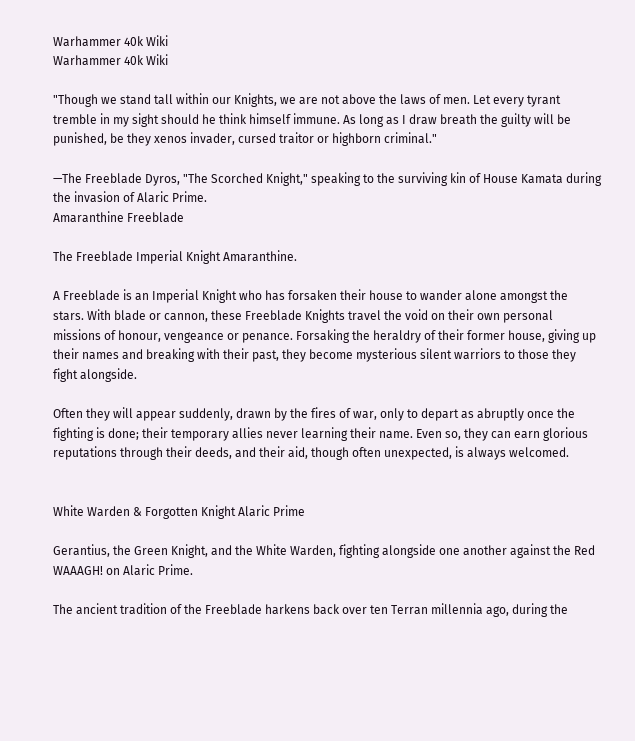Warhammer 40k Wiki
Warhammer 40k Wiki

"Though we stand tall within our Knights, we are not above the laws of men. Let every tyrant tremble in my sight should he think himself immune. As long as I draw breath the guilty will be punished, be they xenos invader, cursed traitor or highborn criminal."

—The Freeblade Dyros, "The Scorched Knight," speaking to the surviving kin of House Kamata during the invasion of Alaric Prime.
Amaranthine Freeblade

The Freeblade Imperial Knight Amaranthine.

A Freeblade is an Imperial Knight who has forsaken their house to wander alone amongst the stars. With blade or cannon, these Freeblade Knights travel the void on their own personal missions of honour, vengeance or penance. Forsaking the heraldry of their former house, giving up their names and breaking with their past, they become mysterious silent warriors to those they fight alongside.

Often they will appear suddenly, drawn by the fires of war, only to depart as abruptly once the fighting is done; their temporary allies never learning their name. Even so, they can earn glorious reputations through their deeds, and their aid, though often unexpected, is always welcomed.


White Warden & Forgotten Knight Alaric Prime

Gerantius, the Green Knight, and the White Warden, fighting alongside one another against the Red WAAAGH! on Alaric Prime.

The ancient tradition of the Freeblade harkens back over ten Terran millennia ago, during the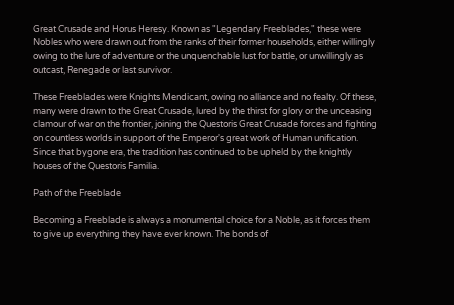Great Crusade and Horus Heresy. Known as "Legendary Freeblades," these were Nobles who were drawn out from the ranks of their former households, either willingly owing to the lure of adventure or the unquenchable lust for battle, or unwillingly as outcast, Renegade or last survivor.

These Freeblades were Knights Mendicant, owing no alliance and no fealty. Of these, many were drawn to the Great Crusade, lured by the thirst for glory or the unceasing clamour of war on the frontier, joining the Questoris Great Crusade forces and fighting on countless worlds in support of the Emperor's great work of Human unification. Since that bygone era, the tradition has continued to be upheld by the knightly houses of the Questoris Familia.

Path of the Freeblade

Becoming a Freeblade is always a monumental choice for a Noble, as it forces them to give up everything they have ever known. The bonds of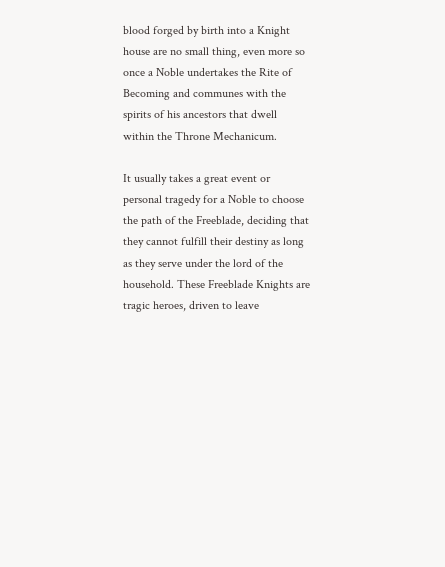blood forged by birth into a Knight house are no small thing, even more so once a Noble undertakes the Rite of Becoming and communes with the spirits of his ancestors that dwell within the Throne Mechanicum.

It usually takes a great event or personal tragedy for a Noble to choose the path of the Freeblade, deciding that they cannot fulfill their destiny as long as they serve under the lord of the household. These Freeblade Knights are tragic heroes, driven to leave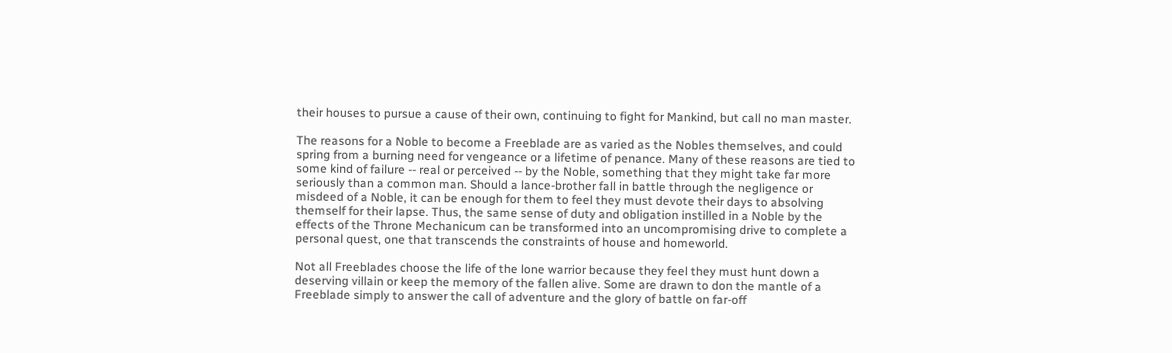their houses to pursue a cause of their own, continuing to fight for Mankind, but call no man master.

The reasons for a Noble to become a Freeblade are as varied as the Nobles themselves, and could spring from a burning need for vengeance or a lifetime of penance. Many of these reasons are tied to some kind of failure -- real or perceived -- by the Noble, something that they might take far more seriously than a common man. Should a lance-brother fall in battle through the negligence or misdeed of a Noble, it can be enough for them to feel they must devote their days to absolving themself for their lapse. Thus, the same sense of duty and obligation instilled in a Noble by the effects of the Throne Mechanicum can be transformed into an uncompromising drive to complete a personal quest, one that transcends the constraints of house and homeworld.

Not all Freeblades choose the life of the lone warrior because they feel they must hunt down a deserving villain or keep the memory of the fallen alive. Some are drawn to don the mantle of a Freeblade simply to answer the call of adventure and the glory of battle on far-off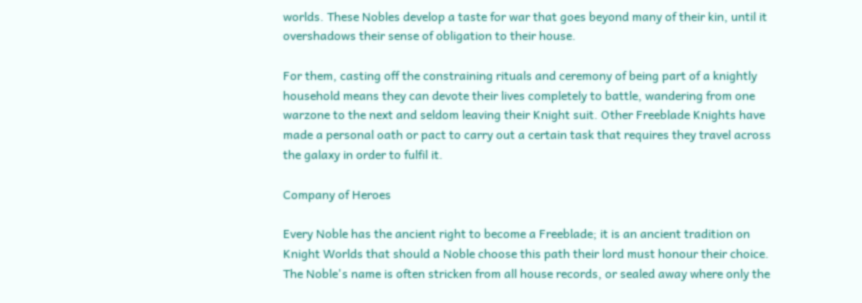worlds. These Nobles develop a taste for war that goes beyond many of their kin, until it overshadows their sense of obligation to their house.

For them, casting off the constraining rituals and ceremony of being part of a knightly household means they can devote their lives completely to battle, wandering from one warzone to the next and seldom leaving their Knight suit. Other Freeblade Knights have made a personal oath or pact to carry out a certain task that requires they travel across the galaxy in order to fulfil it.

Company of Heroes

Every Noble has the ancient right to become a Freeblade; it is an ancient tradition on Knight Worlds that should a Noble choose this path their lord must honour their choice. The Noble's name is often stricken from all house records, or sealed away where only the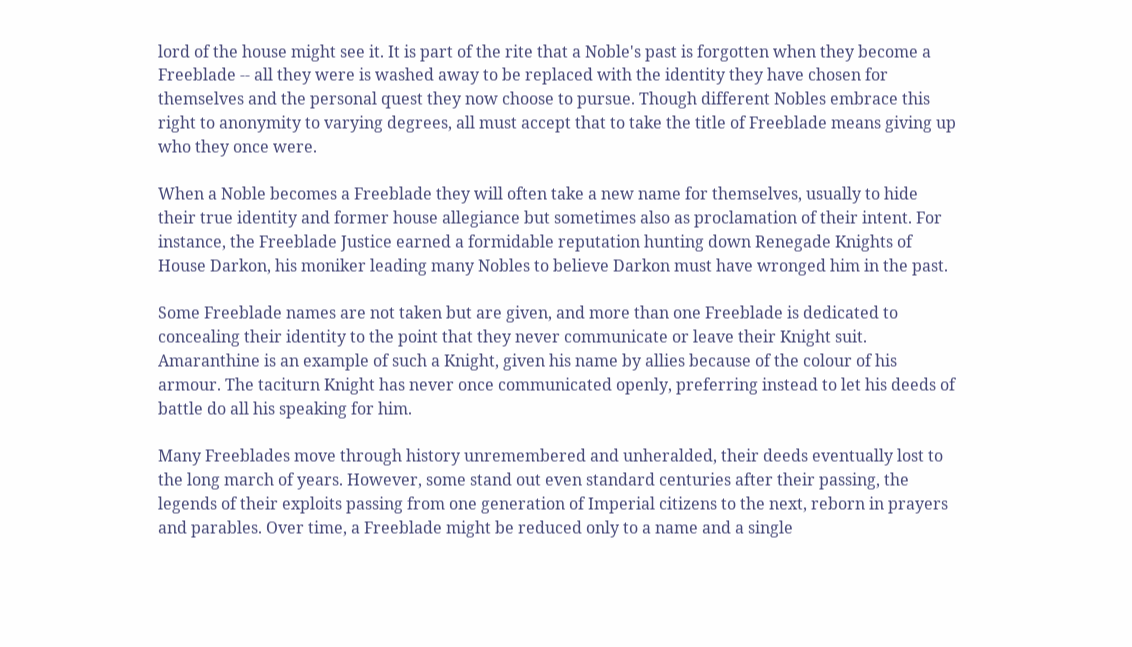lord of the house might see it. It is part of the rite that a Noble's past is forgotten when they become a Freeblade -- all they were is washed away to be replaced with the identity they have chosen for themselves and the personal quest they now choose to pursue. Though different Nobles embrace this right to anonymity to varying degrees, all must accept that to take the title of Freeblade means giving up who they once were.

When a Noble becomes a Freeblade they will often take a new name for themselves, usually to hide their true identity and former house allegiance but sometimes also as proclamation of their intent. For instance, the Freeblade Justice earned a formidable reputation hunting down Renegade Knights of House Darkon, his moniker leading many Nobles to believe Darkon must have wronged him in the past.

Some Freeblade names are not taken but are given, and more than one Freeblade is dedicated to concealing their identity to the point that they never communicate or leave their Knight suit. Amaranthine is an example of such a Knight, given his name by allies because of the colour of his armour. The taciturn Knight has never once communicated openly, preferring instead to let his deeds of battle do all his speaking for him.

Many Freeblades move through history unremembered and unheralded, their deeds eventually lost to the long march of years. However, some stand out even standard centuries after their passing, the legends of their exploits passing from one generation of Imperial citizens to the next, reborn in prayers and parables. Over time, a Freeblade might be reduced only to a name and a single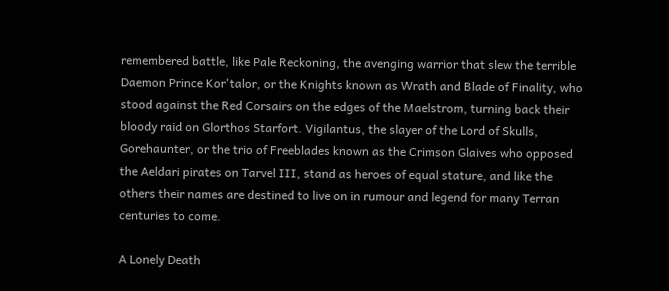remembered battle, like Pale Reckoning, the avenging warrior that slew the terrible Daemon Prince Kor'talor, or the Knights known as Wrath and Blade of Finality, who stood against the Red Corsairs on the edges of the Maelstrom, turning back their bloody raid on Glorthos Starfort. Vigilantus, the slayer of the Lord of Skulls, Gorehaunter, or the trio of Freeblades known as the Crimson Glaives who opposed the Aeldari pirates on Tarvel III, stand as heroes of equal stature, and like the others their names are destined to live on in rumour and legend for many Terran centuries to come.

A Lonely Death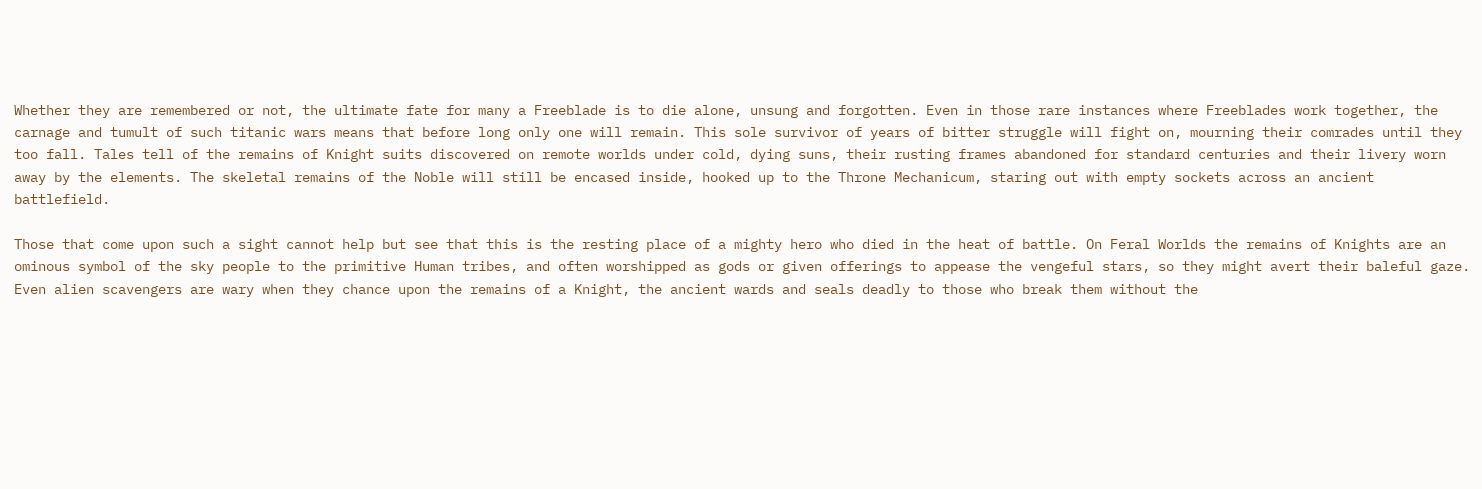Whether they are remembered or not, the ultimate fate for many a Freeblade is to die alone, unsung and forgotten. Even in those rare instances where Freeblades work together, the carnage and tumult of such titanic wars means that before long only one will remain. This sole survivor of years of bitter struggle will fight on, mourning their comrades until they too fall. Tales tell of the remains of Knight suits discovered on remote worlds under cold, dying suns, their rusting frames abandoned for standard centuries and their livery worn away by the elements. The skeletal remains of the Noble will still be encased inside, hooked up to the Throne Mechanicum, staring out with empty sockets across an ancient battlefield.

Those that come upon such a sight cannot help but see that this is the resting place of a mighty hero who died in the heat of battle. On Feral Worlds the remains of Knights are an ominous symbol of the sky people to the primitive Human tribes, and often worshipped as gods or given offerings to appease the vengeful stars, so they might avert their baleful gaze. Even alien scavengers are wary when they chance upon the remains of a Knight, the ancient wards and seals deadly to those who break them without the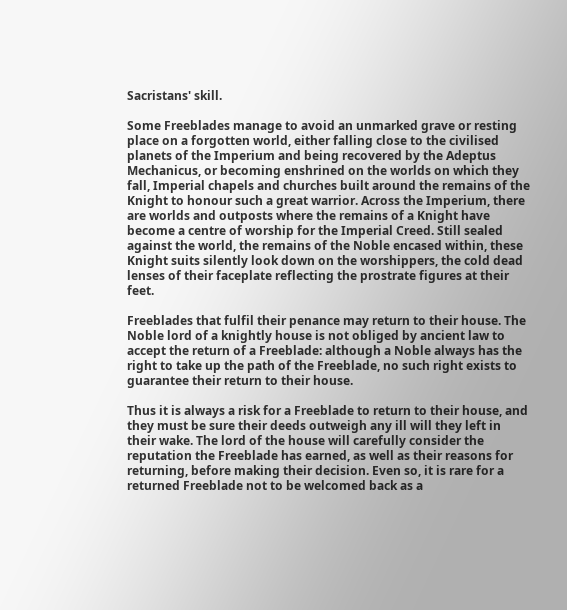Sacristans' skill.

Some Freeblades manage to avoid an unmarked grave or resting place on a forgotten world, either falling close to the civilised planets of the Imperium and being recovered by the Adeptus Mechanicus, or becoming enshrined on the worlds on which they fall, Imperial chapels and churches built around the remains of the Knight to honour such a great warrior. Across the Imperium, there are worlds and outposts where the remains of a Knight have become a centre of worship for the Imperial Creed. Still sealed against the world, the remains of the Noble encased within, these Knight suits silently look down on the worshippers, the cold dead lenses of their faceplate reflecting the prostrate figures at their feet.

Freeblades that fulfil their penance may return to their house. The Noble lord of a knightly house is not obliged by ancient law to accept the return of a Freeblade: although a Noble always has the right to take up the path of the Freeblade, no such right exists to guarantee their return to their house.

Thus it is always a risk for a Freeblade to return to their house, and they must be sure their deeds outweigh any ill will they left in their wake. The lord of the house will carefully consider the reputation the Freeblade has earned, as well as their reasons for returning, before making their decision. Even so, it is rare for a returned Freeblade not to be welcomed back as a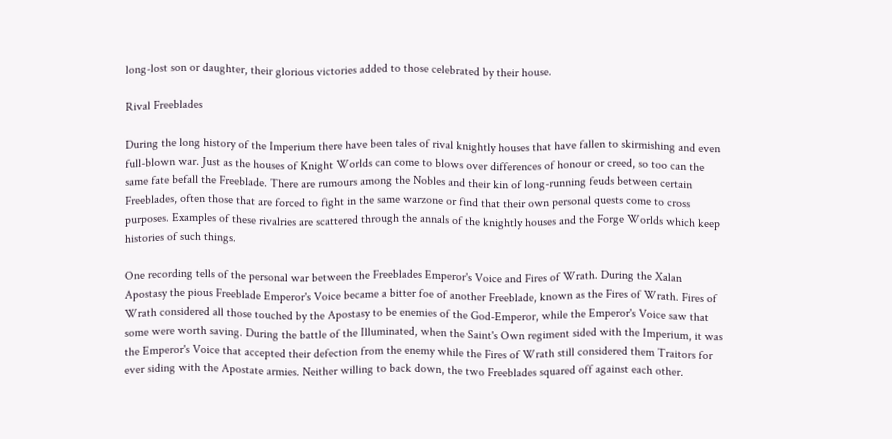long-lost son or daughter, their glorious victories added to those celebrated by their house.

Rival Freeblades

During the long history of the Imperium there have been tales of rival knightly houses that have fallen to skirmishing and even full-blown war. Just as the houses of Knight Worlds can come to blows over differences of honour or creed, so too can the same fate befall the Freeblade. There are rumours among the Nobles and their kin of long-running feuds between certain Freeblades, often those that are forced to fight in the same warzone or find that their own personal quests come to cross purposes. Examples of these rivalries are scattered through the annals of the knightly houses and the Forge Worlds which keep histories of such things.

One recording tells of the personal war between the Freeblades Emperor's Voice and Fires of Wrath. During the Xalan Apostasy the pious Freeblade Emperor's Voice became a bitter foe of another Freeblade, known as the Fires of Wrath. Fires of Wrath considered all those touched by the Apostasy to be enemies of the God-Emperor, while the Emperor's Voice saw that some were worth saving. During the battle of the Illuminated, when the Saint's Own regiment sided with the Imperium, it was the Emperor's Voice that accepted their defection from the enemy while the Fires of Wrath still considered them Traitors for ever siding with the Apostate armies. Neither willing to back down, the two Freeblades squared off against each other.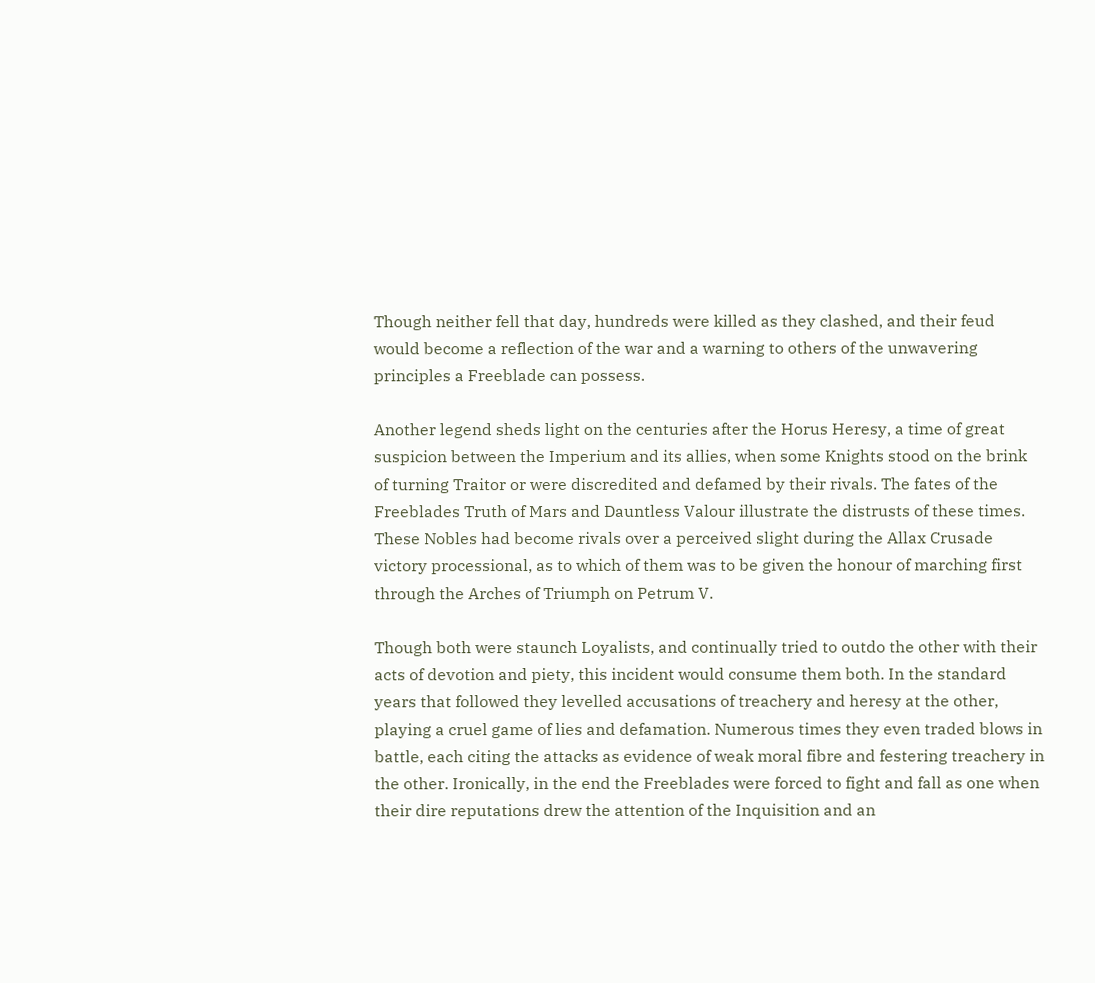Though neither fell that day, hundreds were killed as they clashed, and their feud would become a reflection of the war and a warning to others of the unwavering principles a Freeblade can possess.

Another legend sheds light on the centuries after the Horus Heresy, a time of great suspicion between the Imperium and its allies, when some Knights stood on the brink of turning Traitor or were discredited and defamed by their rivals. The fates of the Freeblades Truth of Mars and Dauntless Valour illustrate the distrusts of these times. These Nobles had become rivals over a perceived slight during the Allax Crusade victory processional, as to which of them was to be given the honour of marching first through the Arches of Triumph on Petrum V.

Though both were staunch Loyalists, and continually tried to outdo the other with their acts of devotion and piety, this incident would consume them both. In the standard years that followed they levelled accusations of treachery and heresy at the other, playing a cruel game of lies and defamation. Numerous times they even traded blows in battle, each citing the attacks as evidence of weak moral fibre and festering treachery in the other. Ironically, in the end the Freeblades were forced to fight and fall as one when their dire reputations drew the attention of the Inquisition and an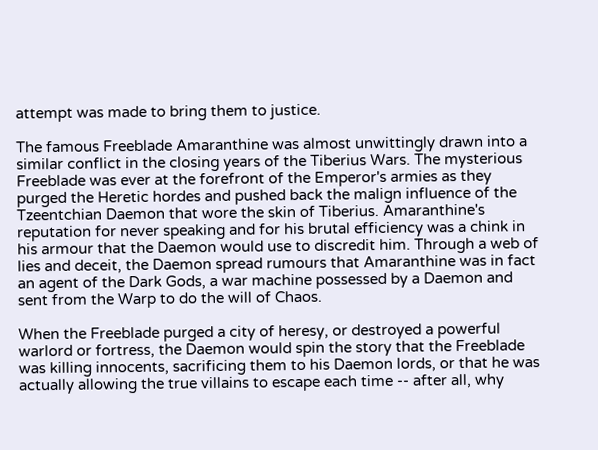attempt was made to bring them to justice.

The famous Freeblade Amaranthine was almost unwittingly drawn into a similar conflict in the closing years of the Tiberius Wars. The mysterious Freeblade was ever at the forefront of the Emperor's armies as they purged the Heretic hordes and pushed back the malign influence of the Tzeentchian Daemon that wore the skin of Tiberius. Amaranthine's reputation for never speaking and for his brutal efficiency was a chink in his armour that the Daemon would use to discredit him. Through a web of lies and deceit, the Daemon spread rumours that Amaranthine was in fact an agent of the Dark Gods, a war machine possessed by a Daemon and sent from the Warp to do the will of Chaos.

When the Freeblade purged a city of heresy, or destroyed a powerful warlord or fortress, the Daemon would spin the story that the Freeblade was killing innocents, sacrificing them to his Daemon lords, or that he was actually allowing the true villains to escape each time -- after all, why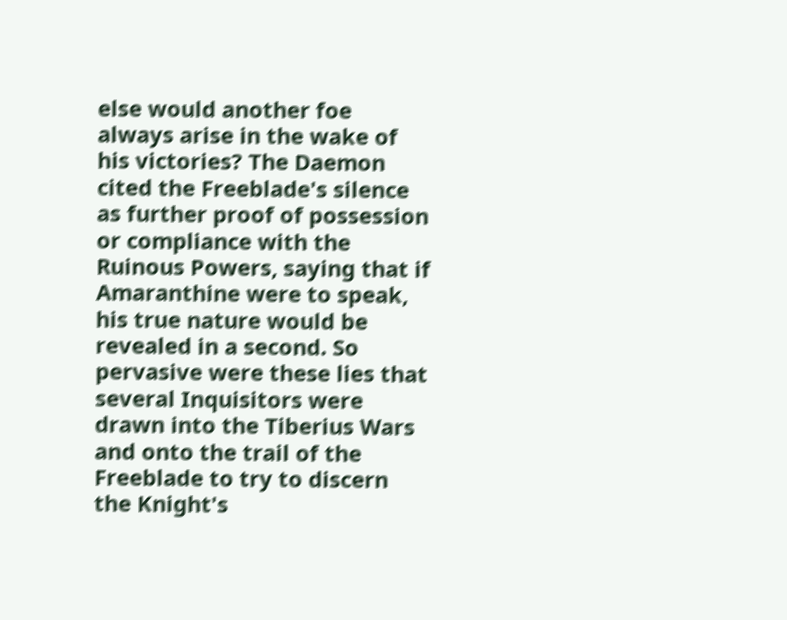else would another foe always arise in the wake of his victories? The Daemon cited the Freeblade's silence as further proof of possession or compliance with the Ruinous Powers, saying that if Amaranthine were to speak, his true nature would be revealed in a second. So pervasive were these lies that several Inquisitors were drawn into the Tiberius Wars and onto the trail of the Freeblade to try to discern the Knight's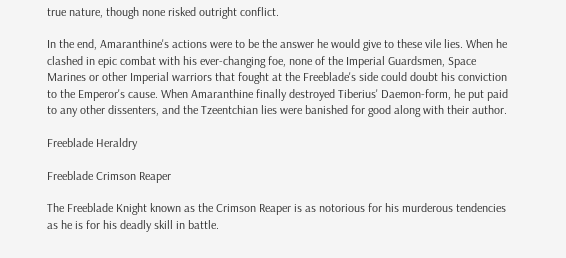true nature, though none risked outright conflict.

In the end, Amaranthine's actions were to be the answer he would give to these vile lies. When he clashed in epic combat with his ever-changing foe, none of the Imperial Guardsmen, Space Marines or other Imperial warriors that fought at the Freeblade's side could doubt his conviction to the Emperor's cause. When Amaranthine finally destroyed Tiberius' Daemon-form, he put paid to any other dissenters, and the Tzeentchian lies were banished for good along with their author.

Freeblade Heraldry

Freeblade Crimson Reaper

The Freeblade Knight known as the Crimson Reaper is as notorious for his murderous tendencies as he is for his deadly skill in battle.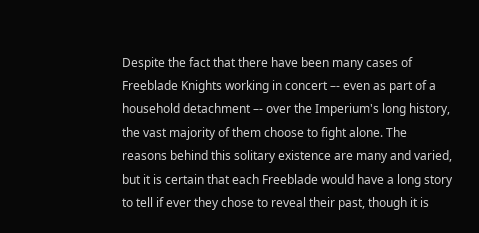Despite the fact that there have been many cases of Freeblade Knights working in concert –- even as part of a household detachment –- over the Imperium's long history, the vast majority of them choose to fight alone. The reasons behind this solitary existence are many and varied, but it is certain that each Freeblade would have a long story to tell if ever they chose to reveal their past, though it is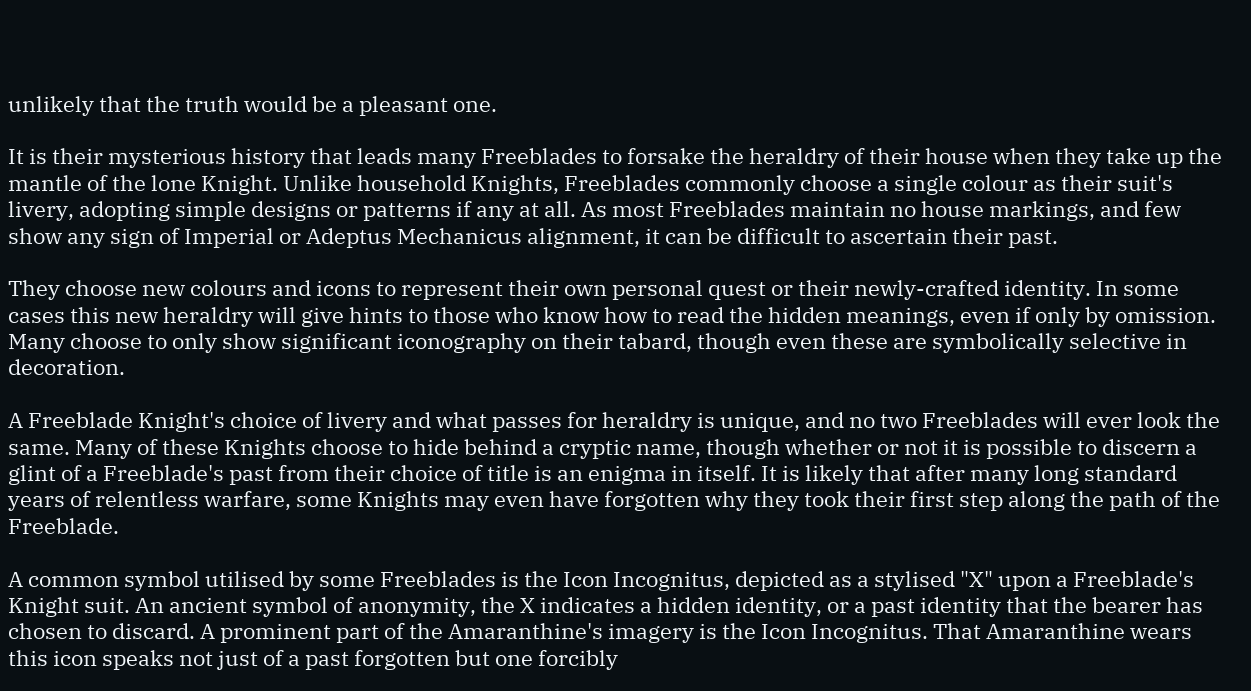unlikely that the truth would be a pleasant one.

It is their mysterious history that leads many Freeblades to forsake the heraldry of their house when they take up the mantle of the lone Knight. Unlike household Knights, Freeblades commonly choose a single colour as their suit's livery, adopting simple designs or patterns if any at all. As most Freeblades maintain no house markings, and few show any sign of Imperial or Adeptus Mechanicus alignment, it can be difficult to ascertain their past.

They choose new colours and icons to represent their own personal quest or their newly-crafted identity. In some cases this new heraldry will give hints to those who know how to read the hidden meanings, even if only by omission. Many choose to only show significant iconography on their tabard, though even these are symbolically selective in decoration.

A Freeblade Knight's choice of livery and what passes for heraldry is unique, and no two Freeblades will ever look the same. Many of these Knights choose to hide behind a cryptic name, though whether or not it is possible to discern a glint of a Freeblade's past from their choice of title is an enigma in itself. It is likely that after many long standard years of relentless warfare, some Knights may even have forgotten why they took their first step along the path of the Freeblade.

A common symbol utilised by some Freeblades is the Icon Incognitus, depicted as a stylised "X" upon a Freeblade's Knight suit. An ancient symbol of anonymity, the X indicates a hidden identity, or a past identity that the bearer has chosen to discard. A prominent part of the Amaranthine's imagery is the Icon Incognitus. That Amaranthine wears this icon speaks not just of a past forgotten but one forcibly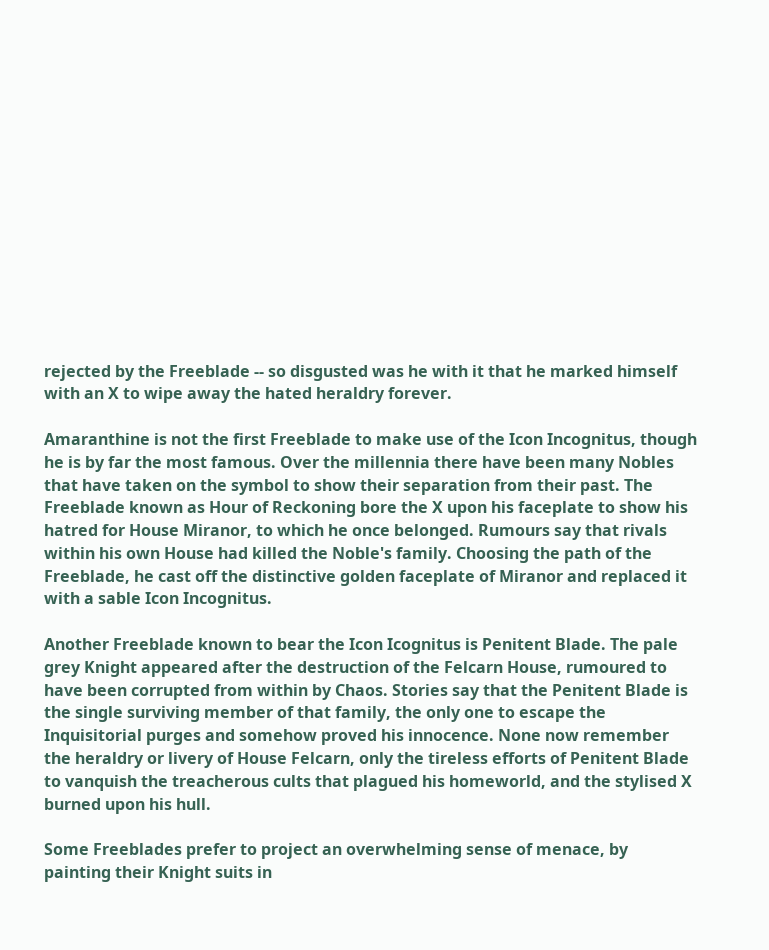rejected by the Freeblade -- so disgusted was he with it that he marked himself with an X to wipe away the hated heraldry forever.

Amaranthine is not the first Freeblade to make use of the Icon Incognitus, though he is by far the most famous. Over the millennia there have been many Nobles that have taken on the symbol to show their separation from their past. The Freeblade known as Hour of Reckoning bore the X upon his faceplate to show his hatred for House Miranor, to which he once belonged. Rumours say that rivals within his own House had killed the Noble's family. Choosing the path of the Freeblade, he cast off the distinctive golden faceplate of Miranor and replaced it with a sable Icon Incognitus.

Another Freeblade known to bear the Icon Icognitus is Penitent Blade. The pale grey Knight appeared after the destruction of the Felcarn House, rumoured to have been corrupted from within by Chaos. Stories say that the Penitent Blade is the single surviving member of that family, the only one to escape the Inquisitorial purges and somehow proved his innocence. None now remember the heraldry or livery of House Felcarn, only the tireless efforts of Penitent Blade to vanquish the treacherous cults that plagued his homeworld, and the stylised X burned upon his hull.

Some Freeblades prefer to project an overwhelming sense of menace, by painting their Knight suits in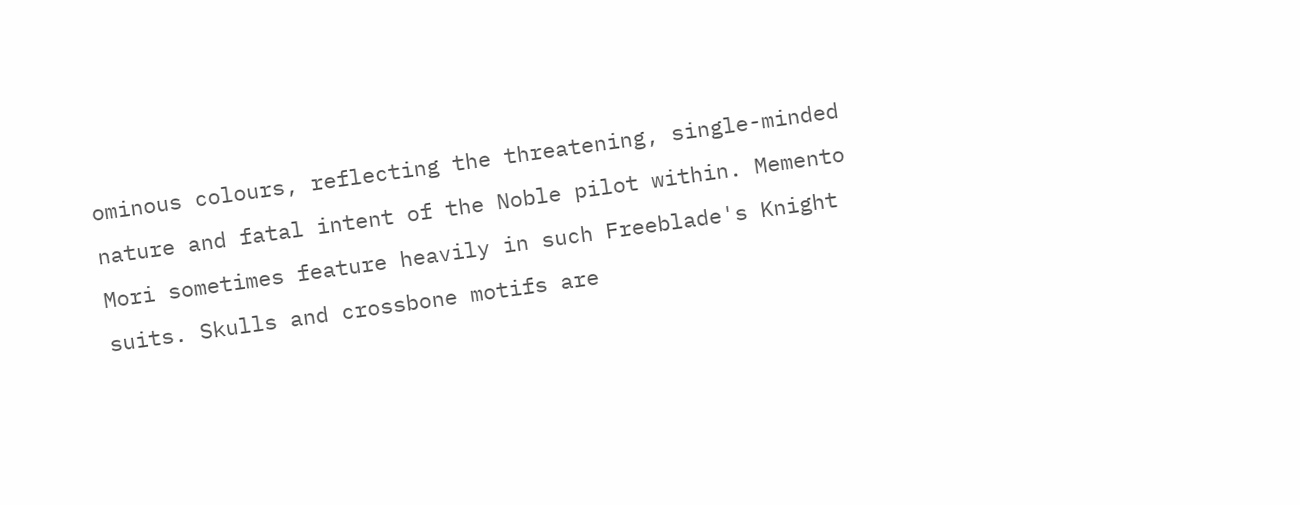ominous colours, reflecting the threatening, single-minded nature and fatal intent of the Noble pilot within. Memento Mori sometimes feature heavily in such Freeblade's Knight suits. Skulls and crossbone motifs are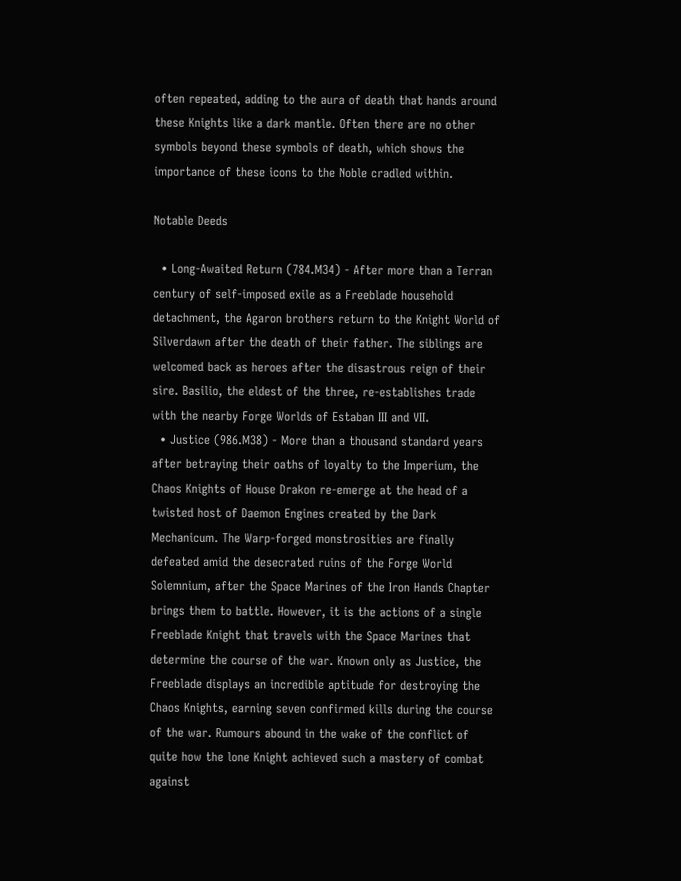often repeated, adding to the aura of death that hands around these Knights like a dark mantle. Often there are no other symbols beyond these symbols of death, which shows the importance of these icons to the Noble cradled within.

Notable Deeds

  • Long-Awaited Return (784.M34) - After more than a Terran century of self-imposed exile as a Freeblade household detachment, the Agaron brothers return to the Knight World of Silverdawn after the death of their father. The siblings are welcomed back as heroes after the disastrous reign of their sire. Basilio, the eldest of the three, re-establishes trade with the nearby Forge Worlds of Estaban III and VII.
  • Justice (986.M38) - More than a thousand standard years after betraying their oaths of loyalty to the Imperium, the Chaos Knights of House Drakon re-emerge at the head of a twisted host of Daemon Engines created by the Dark Mechanicum. The Warp-forged monstrosities are finally defeated amid the desecrated ruins of the Forge World Solemnium, after the Space Marines of the Iron Hands Chapter brings them to battle. However, it is the actions of a single Freeblade Knight that travels with the Space Marines that determine the course of the war. Known only as Justice, the Freeblade displays an incredible aptitude for destroying the Chaos Knights, earning seven confirmed kills during the course of the war. Rumours abound in the wake of the conflict of quite how the lone Knight achieved such a mastery of combat against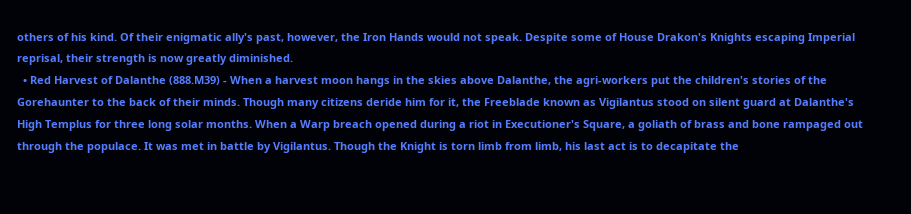others of his kind. Of their enigmatic ally's past, however, the Iron Hands would not speak. Despite some of House Drakon's Knights escaping Imperial reprisal, their strength is now greatly diminished.
  • Red Harvest of Dalanthe (888.M39) - When a harvest moon hangs in the skies above Dalanthe, the agri-workers put the children's stories of the Gorehaunter to the back of their minds. Though many citizens deride him for it, the Freeblade known as Vigilantus stood on silent guard at Dalanthe's High Templus for three long solar months. When a Warp breach opened during a riot in Executioner's Square, a goliath of brass and bone rampaged out through the populace. It was met in battle by Vigilantus. Though the Knight is torn limb from limb, his last act is to decapitate the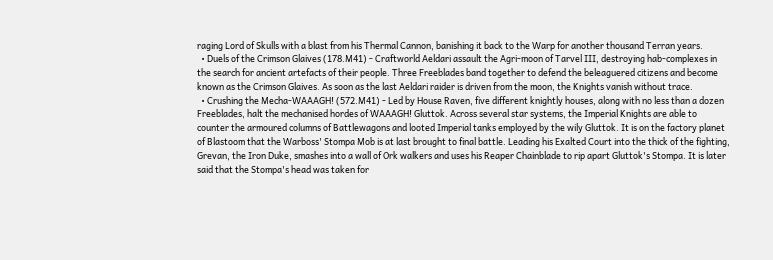raging Lord of Skulls with a blast from his Thermal Cannon, banishing it back to the Warp for another thousand Terran years.
  • Duels of the Crimson Glaives (178.M41) - Craftworld Aeldari assault the Agri-moon of Tarvel III, destroying hab-complexes in the search for ancient artefacts of their people. Three Freeblades band together to defend the beleaguered citizens and become known as the Crimson Glaives. As soon as the last Aeldari raider is driven from the moon, the Knights vanish without trace.
  • Crushing the Mecha-WAAAGH! (572.M41) - Led by House Raven, five different knightly houses, along with no less than a dozen Freeblades, halt the mechanised hordes of WAAAGH! Gluttok. Across several star systems, the Imperial Knights are able to counter the armoured columns of Battlewagons and looted Imperial tanks employed by the wily Gluttok. It is on the factory planet of Blastoom that the Warboss' Stompa Mob is at last brought to final battle. Leading his Exalted Court into the thick of the fighting, Grevan, the Iron Duke, smashes into a wall of Ork walkers and uses his Reaper Chainblade to rip apart Gluttok's Stompa. It is later said that the Stompa's head was taken for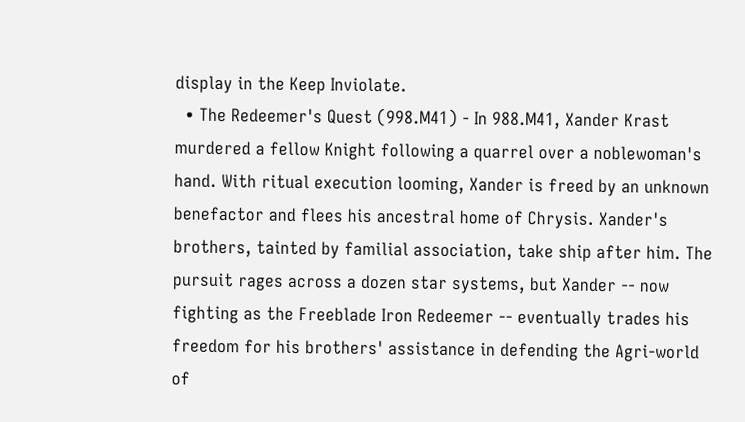display in the Keep Inviolate.
  • The Redeemer's Quest (998.M41) - In 988.M41, Xander Krast murdered a fellow Knight following a quarrel over a noblewoman's hand. With ritual execution looming, Xander is freed by an unknown benefactor and flees his ancestral home of Chrysis. Xander's brothers, tainted by familial association, take ship after him. The pursuit rages across a dozen star systems, but Xander -- now fighting as the Freeblade Iron Redeemer -- eventually trades his freedom for his brothers' assistance in defending the Agri-world of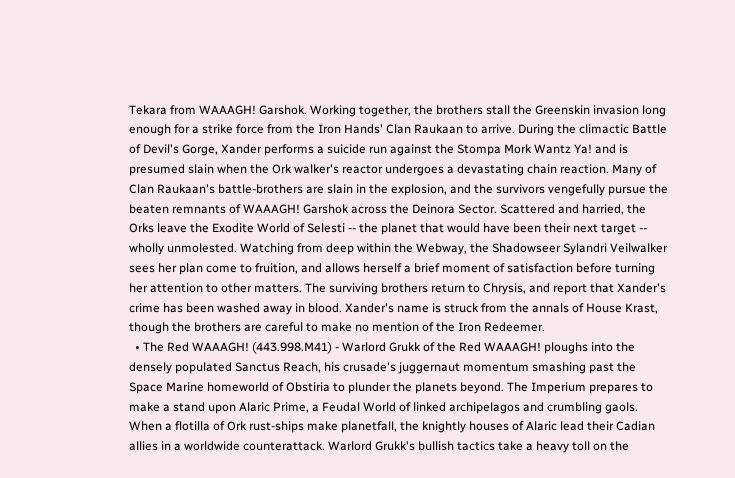Tekara from WAAAGH! Garshok. Working together, the brothers stall the Greenskin invasion long enough for a strike force from the Iron Hands' Clan Raukaan to arrive. During the climactic Battle of Devil's Gorge, Xander performs a suicide run against the Stompa Mork Wantz Ya! and is presumed slain when the Ork walker's reactor undergoes a devastating chain reaction. Many of Clan Raukaan's battle-brothers are slain in the explosion, and the survivors vengefully pursue the beaten remnants of WAAAGH! Garshok across the Deinora Sector. Scattered and harried, the Orks leave the Exodite World of Selesti -- the planet that would have been their next target -- wholly unmolested. Watching from deep within the Webway, the Shadowseer Sylandri Veilwalker sees her plan come to fruition, and allows herself a brief moment of satisfaction before turning her attention to other matters. The surviving brothers return to Chrysis, and report that Xander's crime has been washed away in blood. Xander's name is struck from the annals of House Krast, though the brothers are careful to make no mention of the Iron Redeemer.
  • The Red WAAAGH! (443.998.M41) - Warlord Grukk of the Red WAAAGH! ploughs into the densely populated Sanctus Reach, his crusade's juggernaut momentum smashing past the Space Marine homeworld of Obstiria to plunder the planets beyond. The Imperium prepares to make a stand upon Alaric Prime, a Feudal World of linked archipelagos and crumbling gaols. When a flotilla of Ork rust-ships make planetfall, the knightly houses of Alaric lead their Cadian allies in a worldwide counterattack. Warlord Grukk's bullish tactics take a heavy toll on the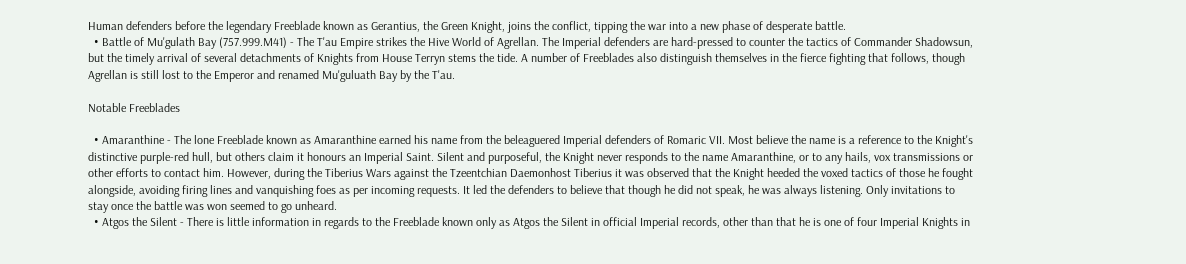Human defenders before the legendary Freeblade known as Gerantius, the Green Knight, joins the conflict, tipping the war into a new phase of desperate battle.
  • Battle of Mu'gulath Bay (757.999.M41) - The T'au Empire strikes the Hive World of Agrellan. The Imperial defenders are hard-pressed to counter the tactics of Commander Shadowsun, but the timely arrival of several detachments of Knights from House Terryn stems the tide. A number of Freeblades also distinguish themselves in the fierce fighting that follows, though Agrellan is still lost to the Emperor and renamed Mu'guluath Bay by the T'au.

Notable Freeblades

  • Amaranthine - The lone Freeblade known as Amaranthine earned his name from the beleaguered Imperial defenders of Romaric VII. Most believe the name is a reference to the Knight's distinctive purple-red hull, but others claim it honours an Imperial Saint. Silent and purposeful, the Knight never responds to the name Amaranthine, or to any hails, vox transmissions or other efforts to contact him. However, during the Tiberius Wars against the Tzeentchian Daemonhost Tiberius it was observed that the Knight heeded the voxed tactics of those he fought alongside, avoiding firing lines and vanquishing foes as per incoming requests. It led the defenders to believe that though he did not speak, he was always listening. Only invitations to stay once the battle was won seemed to go unheard.
  • Atgos the Silent - There is little information in regards to the Freeblade known only as Atgos the Silent in official Imperial records, other than that he is one of four Imperial Knights in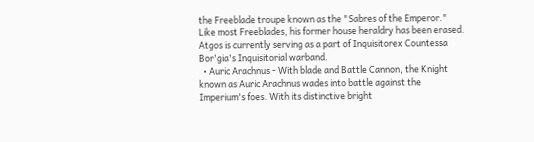the Freeblade troupe known as the "Sabres of the Emperor." Like most Freeblades, his former house heraldry has been erased. Atgos is currently serving as a part of Inquisitorex Countessa Bor'gia's Inquisitorial warband.
  • Auric Arachnus - With blade and Battle Cannon, the Knight known as Auric Arachnus wades into battle against the Imperium's foes. With its distinctive bright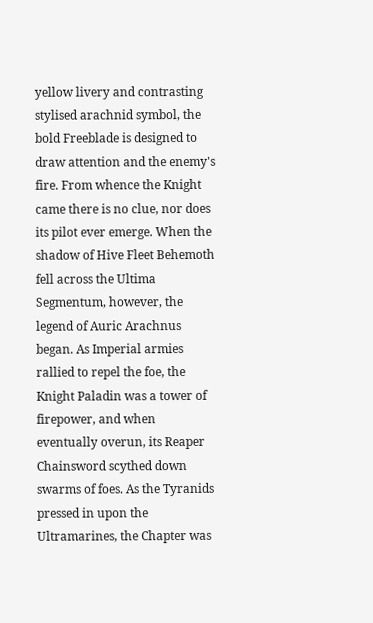yellow livery and contrasting stylised arachnid symbol, the bold Freeblade is designed to draw attention and the enemy's fire. From whence the Knight came there is no clue, nor does its pilot ever emerge. When the shadow of Hive Fleet Behemoth fell across the Ultima Segmentum, however, the legend of Auric Arachnus began. As Imperial armies rallied to repel the foe, the Knight Paladin was a tower of firepower, and when eventually overun, its Reaper Chainsword scythed down swarms of foes. As the Tyranids pressed in upon the Ultramarines, the Chapter was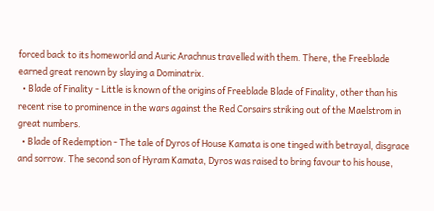forced back to its homeworld and Auric Arachnus travelled with them. There, the Freeblade earned great renown by slaying a Dominatrix.
  • Blade of Finality - Little is known of the origins of Freeblade Blade of Finality, other than his recent rise to prominence in the wars against the Red Corsairs striking out of the Maelstrom in great numbers.
  • Blade of Redemption - The tale of Dyros of House Kamata is one tinged with betrayal, disgrace and sorrow. The second son of Hyram Kamata, Dyros was raised to bring favour to his house,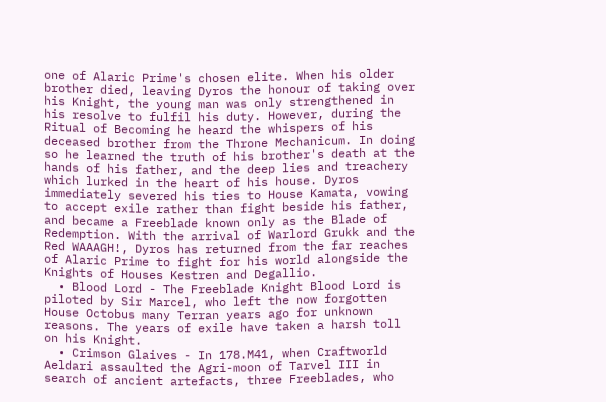one of Alaric Prime's chosen elite. When his older brother died, leaving Dyros the honour of taking over his Knight, the young man was only strengthened in his resolve to fulfil his duty. However, during the Ritual of Becoming he heard the whispers of his deceased brother from the Throne Mechanicum. In doing so he learned the truth of his brother's death at the hands of his father, and the deep lies and treachery which lurked in the heart of his house. Dyros immediately severed his ties to House Kamata, vowing to accept exile rather than fight beside his father, and became a Freeblade known only as the Blade of Redemption. With the arrival of Warlord Grukk and the Red WAAAGH!, Dyros has returned from the far reaches of Alaric Prime to fight for his world alongside the Knights of Houses Kestren and Degallio.
  • Blood Lord - The Freeblade Knight Blood Lord is piloted by Sir Marcel, who left the now forgotten House Octobus many Terran years ago for unknown reasons. The years of exile have taken a harsh toll on his Knight.
  • Crimson Glaives - In 178.M41, when Craftworld Aeldari assaulted the Agri-moon of Tarvel III in search of ancient artefacts, three Freeblades, who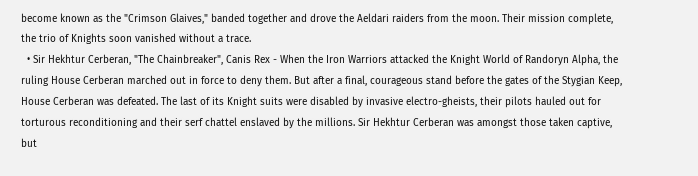become known as the "Crimson Glaives," banded together and drove the Aeldari raiders from the moon. Their mission complete, the trio of Knights soon vanished without a trace.
  • Sir Hekhtur Cerberan, "The Chainbreaker", Canis Rex - When the Iron Warriors attacked the Knight World of Randoryn Alpha, the ruling House Cerberan marched out in force to deny them. But after a final, courageous stand before the gates of the Stygian Keep, House Cerberan was defeated. The last of its Knight suits were disabled by invasive electro-gheists, their pilots hauled out for torturous reconditioning and their serf chattel enslaved by the millions. Sir Hekhtur Cerberan was amongst those taken captive, but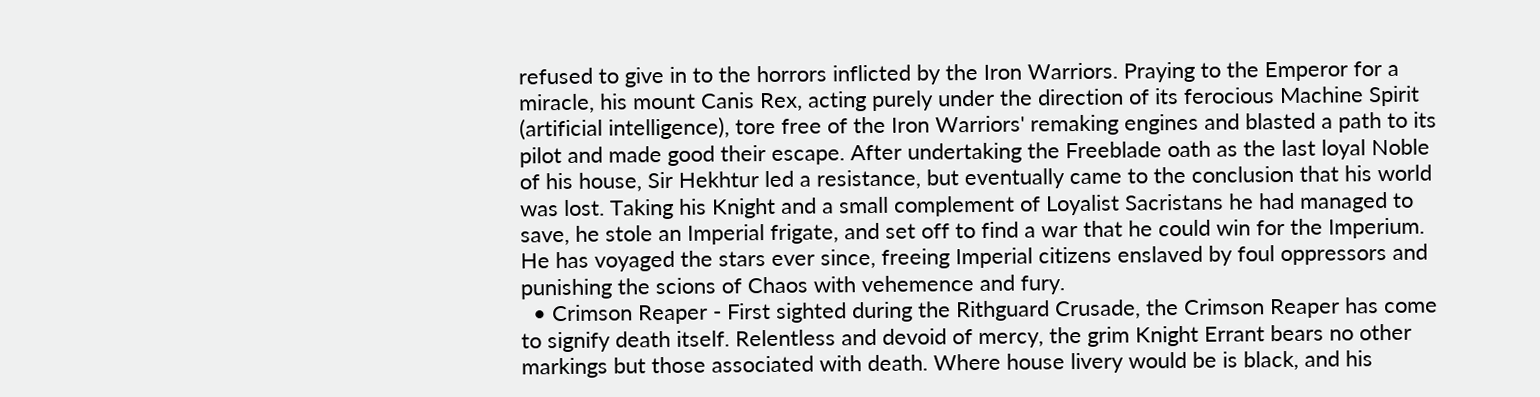refused to give in to the horrors inflicted by the Iron Warriors. Praying to the Emperor for a miracle, his mount Canis Rex, acting purely under the direction of its ferocious Machine Spirit (artificial intelligence), tore free of the Iron Warriors' remaking engines and blasted a path to its pilot and made good their escape. After undertaking the Freeblade oath as the last loyal Noble of his house, Sir Hekhtur led a resistance, but eventually came to the conclusion that his world was lost. Taking his Knight and a small complement of Loyalist Sacristans he had managed to save, he stole an Imperial frigate, and set off to find a war that he could win for the Imperium. He has voyaged the stars ever since, freeing Imperial citizens enslaved by foul oppressors and punishing the scions of Chaos with vehemence and fury.
  • Crimson Reaper - First sighted during the Rithguard Crusade, the Crimson Reaper has come to signify death itself. Relentless and devoid of mercy, the grim Knight Errant bears no other markings but those associated with death. Where house livery would be is black, and his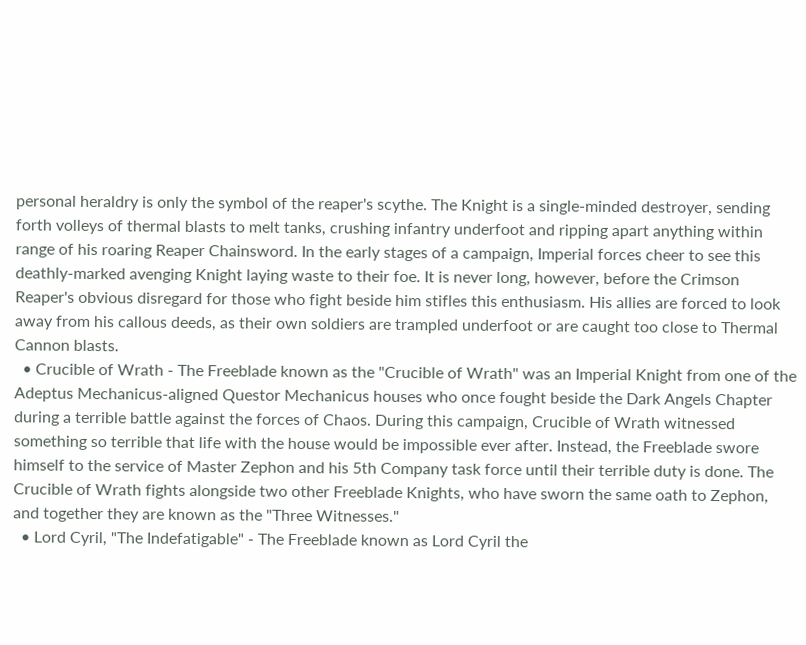personal heraldry is only the symbol of the reaper's scythe. The Knight is a single-minded destroyer, sending forth volleys of thermal blasts to melt tanks, crushing infantry underfoot and ripping apart anything within range of his roaring Reaper Chainsword. In the early stages of a campaign, Imperial forces cheer to see this deathly-marked avenging Knight laying waste to their foe. It is never long, however, before the Crimson Reaper's obvious disregard for those who fight beside him stifles this enthusiasm. His allies are forced to look away from his callous deeds, as their own soldiers are trampled underfoot or are caught too close to Thermal Cannon blasts.
  • Crucible of Wrath - The Freeblade known as the "Crucible of Wrath" was an Imperial Knight from one of the Adeptus Mechanicus-aligned Questor Mechanicus houses who once fought beside the Dark Angels Chapter during a terrible battle against the forces of Chaos. During this campaign, Crucible of Wrath witnessed something so terrible that life with the house would be impossible ever after. Instead, the Freeblade swore himself to the service of Master Zephon and his 5th Company task force until their terrible duty is done. The Crucible of Wrath fights alongside two other Freeblade Knights, who have sworn the same oath to Zephon, and together they are known as the "Three Witnesses."
  • Lord Cyril, "The Indefatigable" - The Freeblade known as Lord Cyril the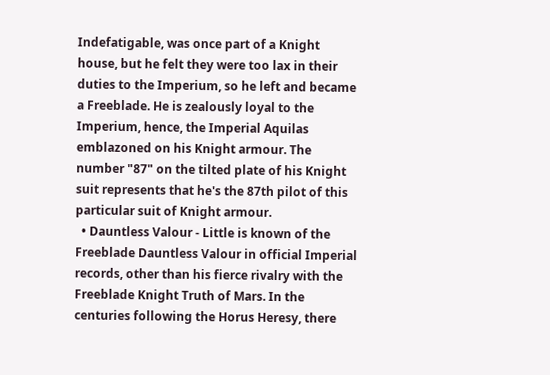Indefatigable, was once part of a Knight house, but he felt they were too lax in their duties to the Imperium, so he left and became a Freeblade. He is zealously loyal to the Imperium, hence, the Imperial Aquilas emblazoned on his Knight armour. The number "87" on the tilted plate of his Knight suit represents that he's the 87th pilot of this particular suit of Knight armour.
  • Dauntless Valour - Little is known of the Freeblade Dauntless Valour in official Imperial records, other than his fierce rivalry with the Freeblade Knight Truth of Mars. In the centuries following the Horus Heresy, there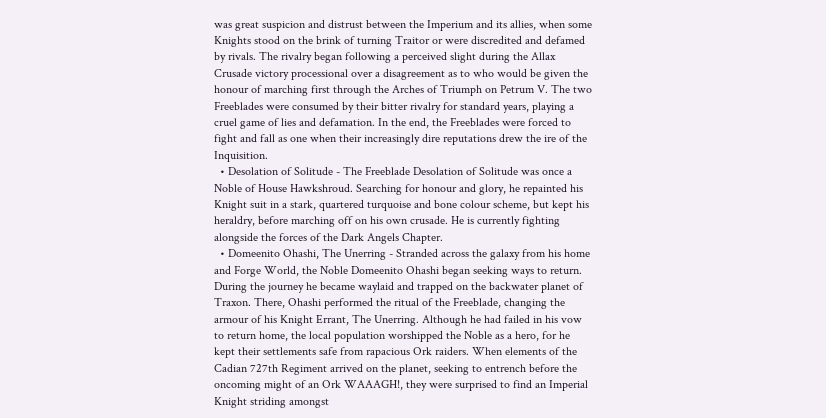was great suspicion and distrust between the Imperium and its allies, when some Knights stood on the brink of turning Traitor or were discredited and defamed by rivals. The rivalry began following a perceived slight during the Allax Crusade victory processional over a disagreement as to who would be given the honour of marching first through the Arches of Triumph on Petrum V. The two Freeblades were consumed by their bitter rivalry for standard years, playing a cruel game of lies and defamation. In the end, the Freeblades were forced to fight and fall as one when their increasingly dire reputations drew the ire of the Inquisition.
  • Desolation of Solitude - The Freeblade Desolation of Solitude was once a Noble of House Hawkshroud. Searching for honour and glory, he repainted his Knight suit in a stark, quartered turquoise and bone colour scheme, but kept his heraldry, before marching off on his own crusade. He is currently fighting alongside the forces of the Dark Angels Chapter.
  • Domeenito Ohashi, The Unerring - Stranded across the galaxy from his home and Forge World, the Noble Domeenito Ohashi began seeking ways to return. During the journey he became waylaid and trapped on the backwater planet of Traxon. There, Ohashi performed the ritual of the Freeblade, changing the armour of his Knight Errant, The Unerring. Although he had failed in his vow to return home, the local population worshipped the Noble as a hero, for he kept their settlements safe from rapacious Ork raiders. When elements of the Cadian 727th Regiment arrived on the planet, seeking to entrench before the oncoming might of an Ork WAAAGH!, they were surprised to find an Imperial Knight striding amongst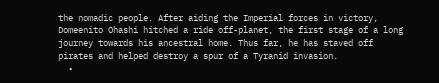the nomadic people. After aiding the Imperial forces in victory, Domeenito Ohashi hitched a ride off-planet, the first stage of a long journey towards his ancestral home. Thus far, he has staved off pirates and helped destroy a spur of a Tyranid invasion.
  •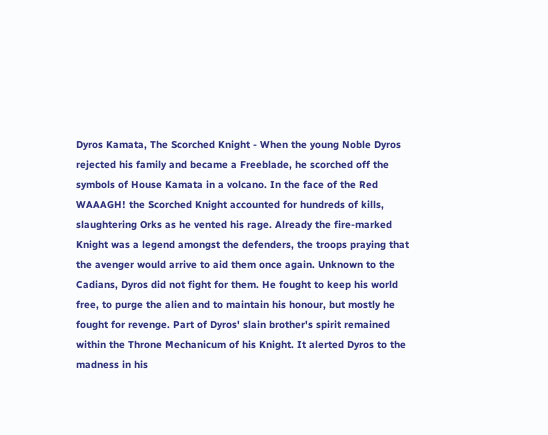Dyros Kamata, The Scorched Knight - When the young Noble Dyros rejected his family and became a Freeblade, he scorched off the symbols of House Kamata in a volcano. In the face of the Red WAAAGH! the Scorched Knight accounted for hundreds of kills, slaughtering Orks as he vented his rage. Already the fire-marked Knight was a legend amongst the defenders, the troops praying that the avenger would arrive to aid them once again. Unknown to the Cadians, Dyros did not fight for them. He fought to keep his world free, to purge the alien and to maintain his honour, but mostly he fought for revenge. Part of Dyros' slain brother's spirit remained within the Throne Mechanicum of his Knight. It alerted Dyros to the madness in his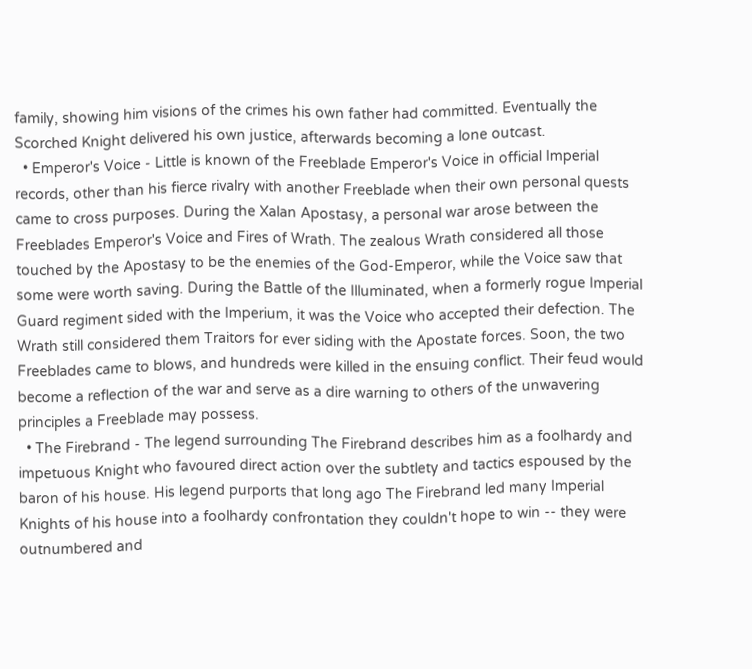family, showing him visions of the crimes his own father had committed. Eventually the Scorched Knight delivered his own justice, afterwards becoming a lone outcast.
  • Emperor's Voice - Little is known of the Freeblade Emperor's Voice in official Imperial records, other than his fierce rivalry with another Freeblade when their own personal quests came to cross purposes. During the Xalan Apostasy, a personal war arose between the Freeblades Emperor's Voice and Fires of Wrath. The zealous Wrath considered all those touched by the Apostasy to be the enemies of the God-Emperor, while the Voice saw that some were worth saving. During the Battle of the Illuminated, when a formerly rogue Imperial Guard regiment sided with the Imperium, it was the Voice who accepted their defection. The Wrath still considered them Traitors for ever siding with the Apostate forces. Soon, the two Freeblades came to blows, and hundreds were killed in the ensuing conflict. Their feud would become a reflection of the war and serve as a dire warning to others of the unwavering principles a Freeblade may possess.
  • The Firebrand - The legend surrounding The Firebrand describes him as a foolhardy and impetuous Knight who favoured direct action over the subtlety and tactics espoused by the baron of his house. His legend purports that long ago The Firebrand led many Imperial Knights of his house into a foolhardy confrontation they couldn't hope to win -- they were outnumbered and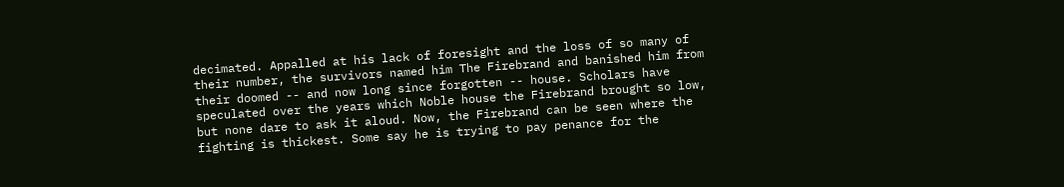decimated. Appalled at his lack of foresight and the loss of so many of their number, the survivors named him The Firebrand and banished him from their doomed -- and now long since forgotten -- house. Scholars have speculated over the years which Noble house the Firebrand brought so low, but none dare to ask it aloud. Now, the Firebrand can be seen where the fighting is thickest. Some say he is trying to pay penance for the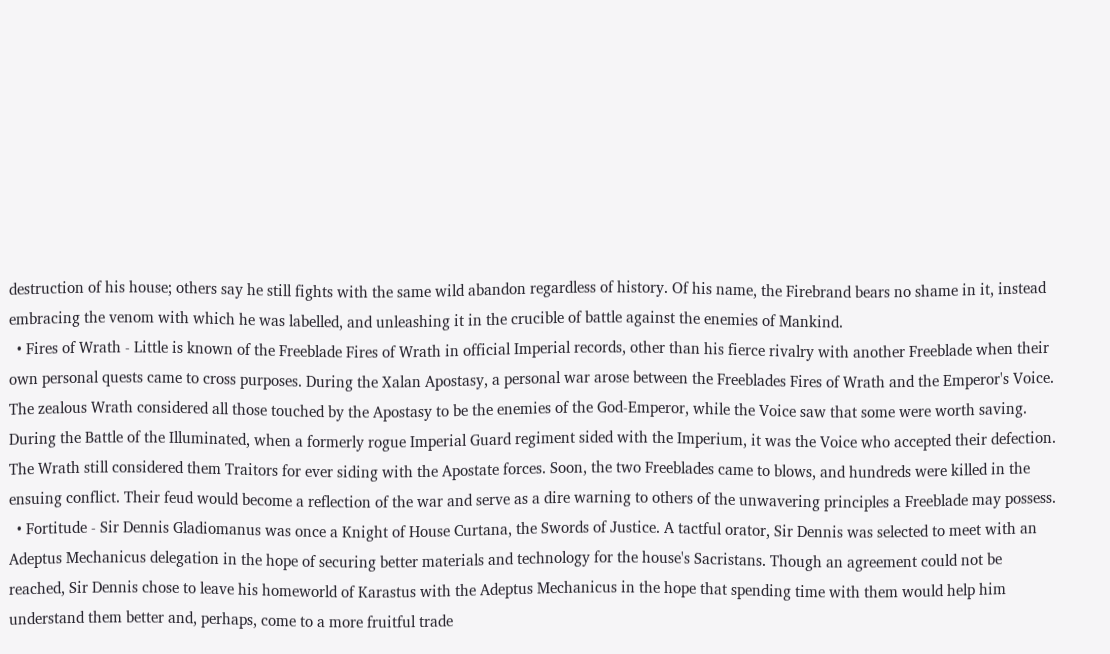destruction of his house; others say he still fights with the same wild abandon regardless of history. Of his name, the Firebrand bears no shame in it, instead embracing the venom with which he was labelled, and unleashing it in the crucible of battle against the enemies of Mankind.
  • Fires of Wrath - Little is known of the Freeblade Fires of Wrath in official Imperial records, other than his fierce rivalry with another Freeblade when their own personal quests came to cross purposes. During the Xalan Apostasy, a personal war arose between the Freeblades Fires of Wrath and the Emperor's Voice. The zealous Wrath considered all those touched by the Apostasy to be the enemies of the God-Emperor, while the Voice saw that some were worth saving. During the Battle of the Illuminated, when a formerly rogue Imperial Guard regiment sided with the Imperium, it was the Voice who accepted their defection. The Wrath still considered them Traitors for ever siding with the Apostate forces. Soon, the two Freeblades came to blows, and hundreds were killed in the ensuing conflict. Their feud would become a reflection of the war and serve as a dire warning to others of the unwavering principles a Freeblade may possess.
  • Fortitude - Sir Dennis Gladiomanus was once a Knight of House Curtana, the Swords of Justice. A tactful orator, Sir Dennis was selected to meet with an Adeptus Mechanicus delegation in the hope of securing better materials and technology for the house's Sacristans. Though an agreement could not be reached, Sir Dennis chose to leave his homeworld of Karastus with the Adeptus Mechanicus in the hope that spending time with them would help him understand them better and, perhaps, come to a more fruitful trade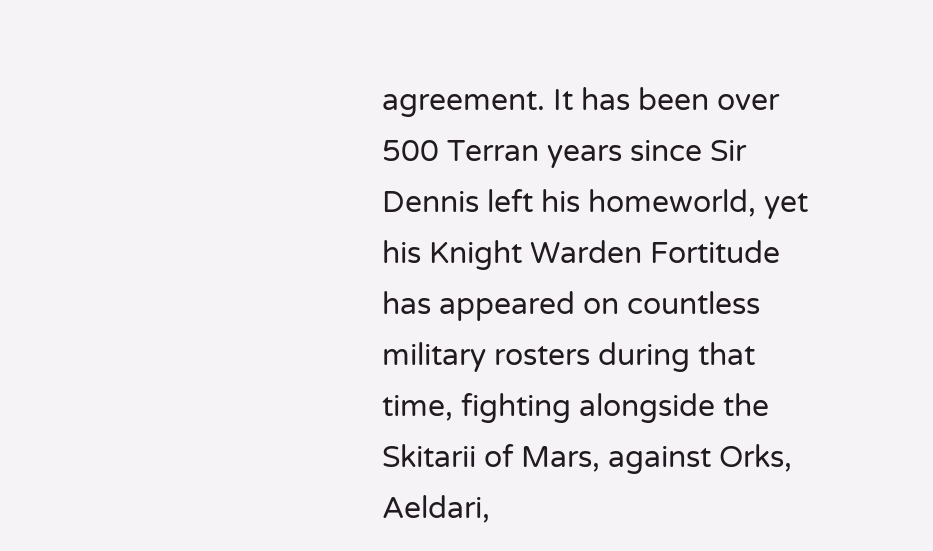agreement. It has been over 500 Terran years since Sir Dennis left his homeworld, yet his Knight Warden Fortitude has appeared on countless military rosters during that time, fighting alongside the Skitarii of Mars, against Orks, Aeldari,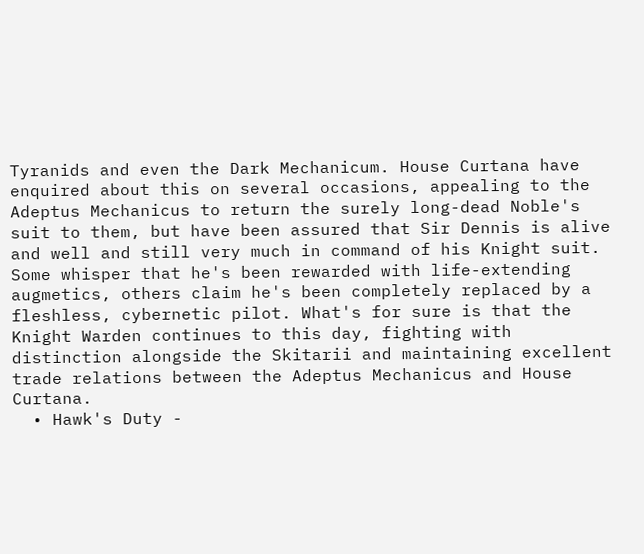Tyranids and even the Dark Mechanicum. House Curtana have enquired about this on several occasions, appealing to the Adeptus Mechanicus to return the surely long-dead Noble's suit to them, but have been assured that Sir Dennis is alive and well and still very much in command of his Knight suit. Some whisper that he's been rewarded with life-extending augmetics, others claim he's been completely replaced by a fleshless, cybernetic pilot. What's for sure is that the Knight Warden continues to this day, fighting with distinction alongside the Skitarii and maintaining excellent trade relations between the Adeptus Mechanicus and House Curtana.
  • Hawk's Duty -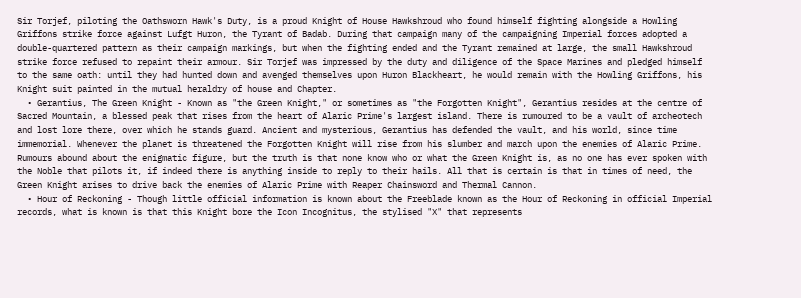Sir Torjef, piloting the Oathsworn Hawk's Duty, is a proud Knight of House Hawkshroud who found himself fighting alongside a Howling Griffons strike force against Lufgt Huron, the Tyrant of Badab. During that campaign many of the campaigning Imperial forces adopted a double-quartered pattern as their campaign markings, but when the fighting ended and the Tyrant remained at large, the small Hawkshroud strike force refused to repaint their armour. Sir Torjef was impressed by the duty and diligence of the Space Marines and pledged himself to the same oath: until they had hunted down and avenged themselves upon Huron Blackheart, he would remain with the Howling Griffons, his Knight suit painted in the mutual heraldry of house and Chapter.
  • Gerantius, The Green Knight - Known as "the Green Knight," or sometimes as "the Forgotten Knight", Gerantius resides at the centre of Sacred Mountain, a blessed peak that rises from the heart of Alaric Prime's largest island. There is rumoured to be a vault of archeotech and lost lore there, over which he stands guard. Ancient and mysterious, Gerantius has defended the vault, and his world, since time immemorial. Whenever the planet is threatened the Forgotten Knight will rise from his slumber and march upon the enemies of Alaric Prime. Rumours abound about the enigmatic figure, but the truth is that none know who or what the Green Knight is, as no one has ever spoken with the Noble that pilots it, if indeed there is anything inside to reply to their hails. All that is certain is that in times of need, the Green Knight arises to drive back the enemies of Alaric Prime with Reaper Chainsword and Thermal Cannon.
  • Hour of Reckoning - Though little official information is known about the Freeblade known as the Hour of Reckoning in official Imperial records, what is known is that this Knight bore the Icon Incognitus, the stylised "X" that represents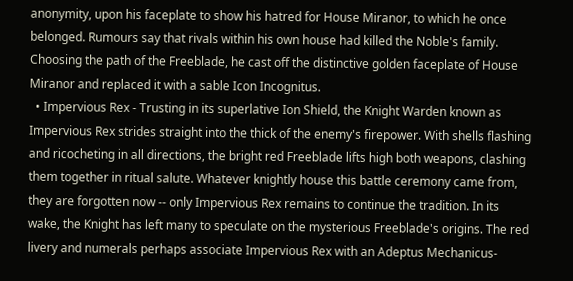anonymity, upon his faceplate to show his hatred for House Miranor, to which he once belonged. Rumours say that rivals within his own house had killed the Noble's family. Choosing the path of the Freeblade, he cast off the distinctive golden faceplate of House Miranor and replaced it with a sable Icon Incognitus.
  • Impervious Rex - Trusting in its superlative Ion Shield, the Knight Warden known as Impervious Rex strides straight into the thick of the enemy's firepower. With shells flashing and ricocheting in all directions, the bright red Freeblade lifts high both weapons, clashing them together in ritual salute. Whatever knightly house this battle ceremony came from, they are forgotten now -- only Impervious Rex remains to continue the tradition. In its wake, the Knight has left many to speculate on the mysterious Freeblade's origins. The red livery and numerals perhaps associate Impervious Rex with an Adeptus Mechanicus-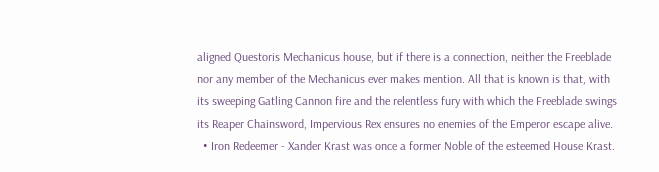aligned Questoris Mechanicus house, but if there is a connection, neither the Freeblade nor any member of the Mechanicus ever makes mention. All that is known is that, with its sweeping Gatling Cannon fire and the relentless fury with which the Freeblade swings its Reaper Chainsword, Impervious Rex ensures no enemies of the Emperor escape alive.
  • Iron Redeemer - Xander Krast was once a former Noble of the esteemed House Krast.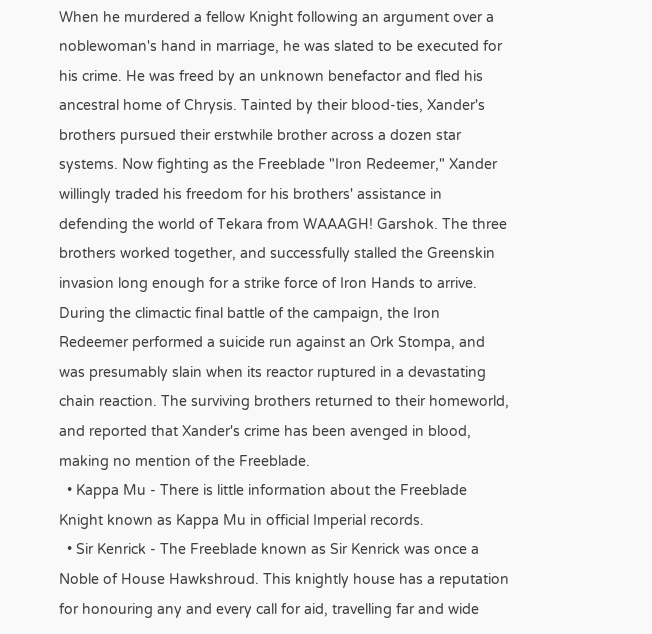When he murdered a fellow Knight following an argument over a noblewoman's hand in marriage, he was slated to be executed for his crime. He was freed by an unknown benefactor and fled his ancestral home of Chrysis. Tainted by their blood-ties, Xander's brothers pursued their erstwhile brother across a dozen star systems. Now fighting as the Freeblade "Iron Redeemer," Xander willingly traded his freedom for his brothers' assistance in defending the world of Tekara from WAAAGH! Garshok. The three brothers worked together, and successfully stalled the Greenskin invasion long enough for a strike force of Iron Hands to arrive. During the climactic final battle of the campaign, the Iron Redeemer performed a suicide run against an Ork Stompa, and was presumably slain when its reactor ruptured in a devastating chain reaction. The surviving brothers returned to their homeworld, and reported that Xander's crime has been avenged in blood, making no mention of the Freeblade.
  • Kappa Mu - There is little information about the Freeblade Knight known as Kappa Mu in official Imperial records.
  • Sir Kenrick - The Freeblade known as Sir Kenrick was once a Noble of House Hawkshroud. This knightly house has a reputation for honouring any and every call for aid, travelling far and wide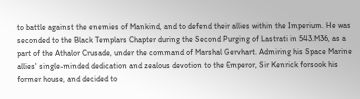to battle against the enemies of Mankind, and to defend their allies within the Imperium. He was seconded to the Black Templars Chapter during the Second Purging of Lastrati in 543.M36, as a part of the Athalor Crusade, under the command of Marshal Gervhart. Admiring his Space Marine allies' single-minded dedication and zealous devotion to the Emperor, Sir Kenrick forsook his former house, and decided to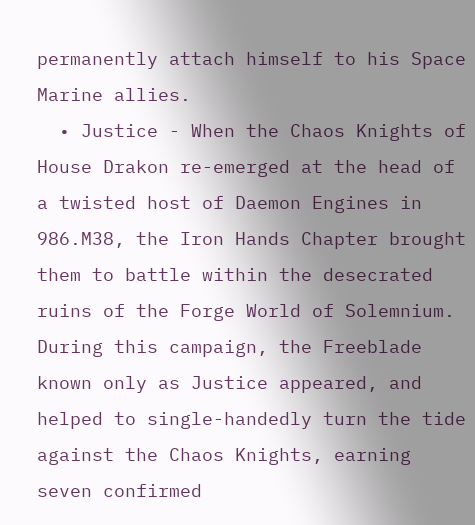permanently attach himself to his Space Marine allies.
  • Justice - When the Chaos Knights of House Drakon re-emerged at the head of a twisted host of Daemon Engines in 986.M38, the Iron Hands Chapter brought them to battle within the desecrated ruins of the Forge World of Solemnium. During this campaign, the Freeblade known only as Justice appeared, and helped to single-handedly turn the tide against the Chaos Knights, earning seven confirmed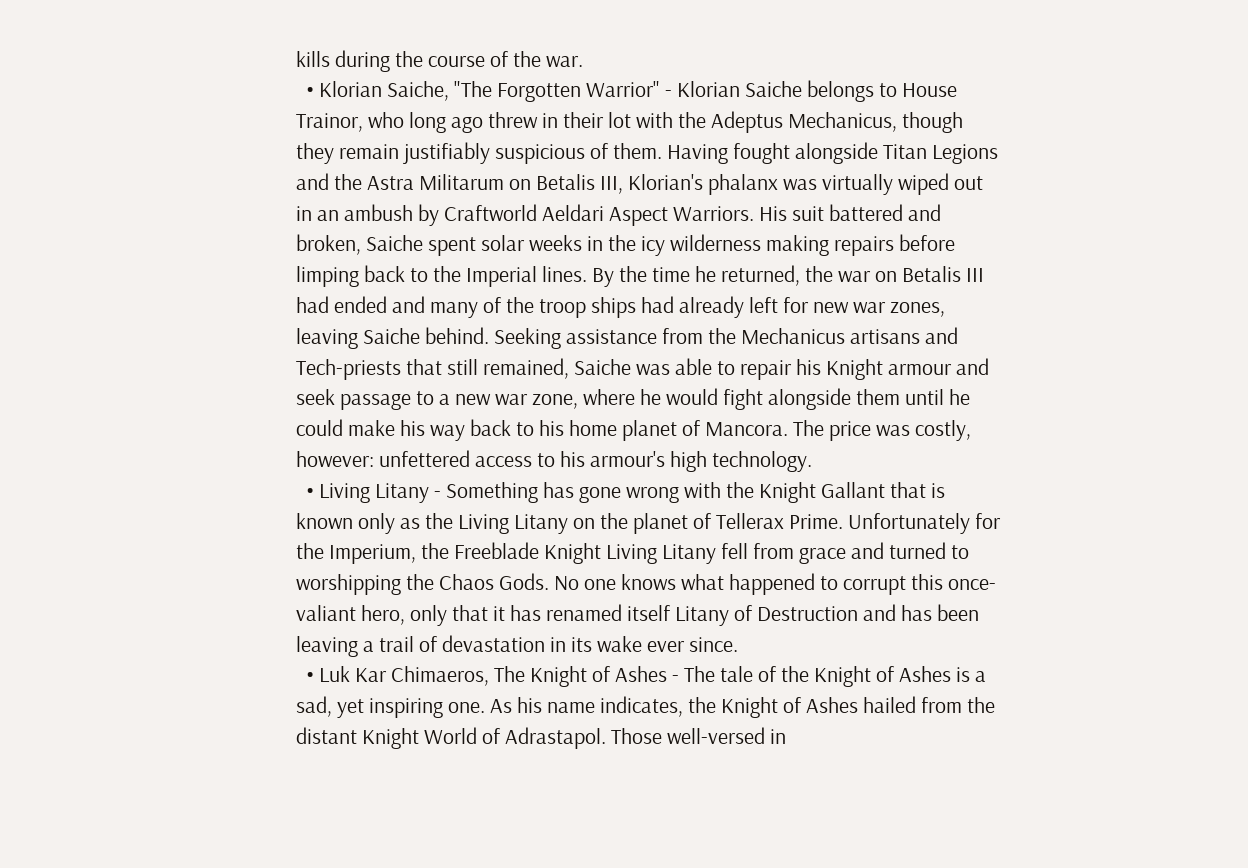kills during the course of the war.
  • Klorian Saiche, "The Forgotten Warrior" - Klorian Saiche belongs to House Trainor, who long ago threw in their lot with the Adeptus Mechanicus, though they remain justifiably suspicious of them. Having fought alongside Titan Legions and the Astra Militarum on Betalis III, Klorian's phalanx was virtually wiped out in an ambush by Craftworld Aeldari Aspect Warriors. His suit battered and broken, Saiche spent solar weeks in the icy wilderness making repairs before limping back to the Imperial lines. By the time he returned, the war on Betalis III had ended and many of the troop ships had already left for new war zones, leaving Saiche behind. Seeking assistance from the Mechanicus artisans and Tech-priests that still remained, Saiche was able to repair his Knight armour and seek passage to a new war zone, where he would fight alongside them until he could make his way back to his home planet of Mancora. The price was costly, however: unfettered access to his armour's high technology.
  • Living Litany - Something has gone wrong with the Knight Gallant that is known only as the Living Litany on the planet of Tellerax Prime. Unfortunately for the Imperium, the Freeblade Knight Living Litany fell from grace and turned to worshipping the Chaos Gods. No one knows what happened to corrupt this once-valiant hero, only that it has renamed itself Litany of Destruction and has been leaving a trail of devastation in its wake ever since.
  • Luk Kar Chimaeros, The Knight of Ashes - The tale of the Knight of Ashes is a sad, yet inspiring one. As his name indicates, the Knight of Ashes hailed from the distant Knight World of Adrastapol. Those well-versed in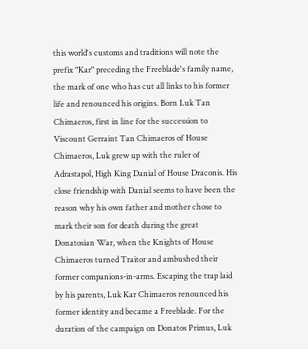this world's customs and traditions will note the prefix "Kar" preceding the Freeblade's family name, the mark of one who has cut all links to his former life and renounced his origins. Born Luk Tan Chimaeros, first in line for the succession to Viscount Gerraint Tan Chimaeros of House Chimaeros, Luk grew up with the ruler of Adrastapol, High King Danial of House Draconis. His close friendship with Danial seems to have been the reason why his own father and mother chose to mark their son for death during the great Donatosian War, when the Knights of House Chimaeros turned Traitor and ambushed their former companions-in-arms. Escaping the trap laid by his parents, Luk Kar Chimaeros renounced his former identity and became a Freeblade. For the duration of the campaign on Donatos Primus, Luk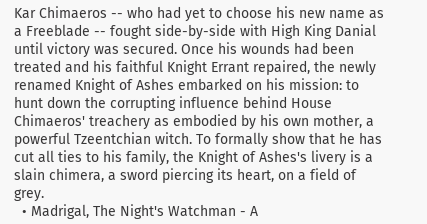Kar Chimaeros -- who had yet to choose his new name as a Freeblade -- fought side-by-side with High King Danial until victory was secured. Once his wounds had been treated and his faithful Knight Errant repaired, the newly renamed Knight of Ashes embarked on his mission: to hunt down the corrupting influence behind House Chimaeros' treachery as embodied by his own mother, a powerful Tzeentchian witch. To formally show that he has cut all ties to his family, the Knight of Ashes's livery is a slain chimera, a sword piercing its heart, on a field of grey.
  • Madrigal, The Night's Watchman - A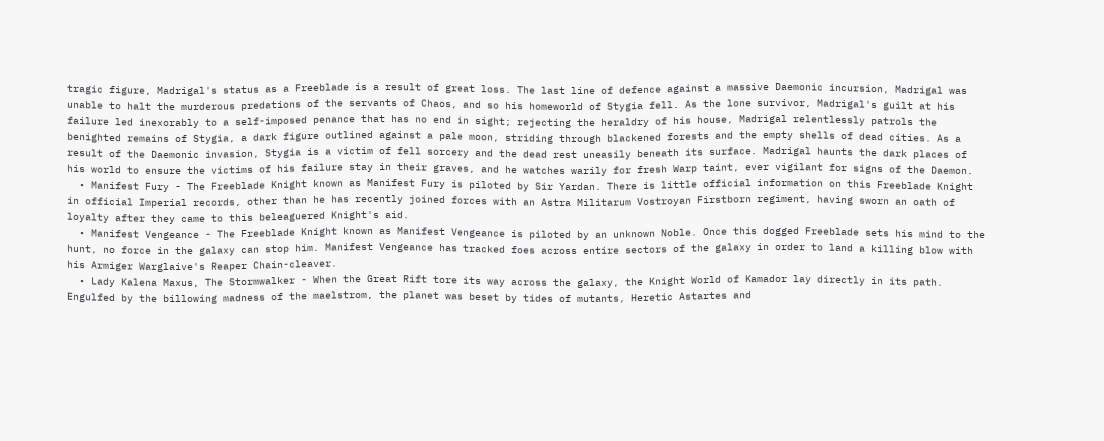tragic figure, Madrigal's status as a Freeblade is a result of great loss. The last line of defence against a massive Daemonic incursion, Madrigal was unable to halt the murderous predations of the servants of Chaos, and so his homeworld of Stygia fell. As the lone survivor, Madrigal's guilt at his failure led inexorably to a self-imposed penance that has no end in sight; rejecting the heraldry of his house, Madrigal relentlessly patrols the benighted remains of Stygia, a dark figure outlined against a pale moon, striding through blackened forests and the empty shells of dead cities. As a result of the Daemonic invasion, Stygia is a victim of fell sorcery and the dead rest uneasily beneath its surface. Madrigal haunts the dark places of his world to ensure the victims of his failure stay in their graves, and he watches warily for fresh Warp taint, ever vigilant for signs of the Daemon.
  • Manifest Fury - The Freeblade Knight known as Manifest Fury is piloted by Sir Yardan. There is little official information on this Freeblade Knight in official Imperial records, other than he has recently joined forces with an Astra Militarum Vostroyan Firstborn regiment, having sworn an oath of loyalty after they came to this beleaguered Knight's aid.
  • Manifest Vengeance - The Freeblade Knight known as Manifest Vengeance is piloted by an unknown Noble. Once this dogged Freeblade sets his mind to the hunt, no force in the galaxy can stop him. Manifest Vengeance has tracked foes across entire sectors of the galaxy in order to land a killing blow with his Armiger Warglaive's Reaper Chain-cleaver.
  • Lady Kalena Maxus, The Stormwalker - When the Great Rift tore its way across the galaxy, the Knight World of Kamador lay directly in its path. Engulfed by the billowing madness of the maelstrom, the planet was beset by tides of mutants, Heretic Astartes and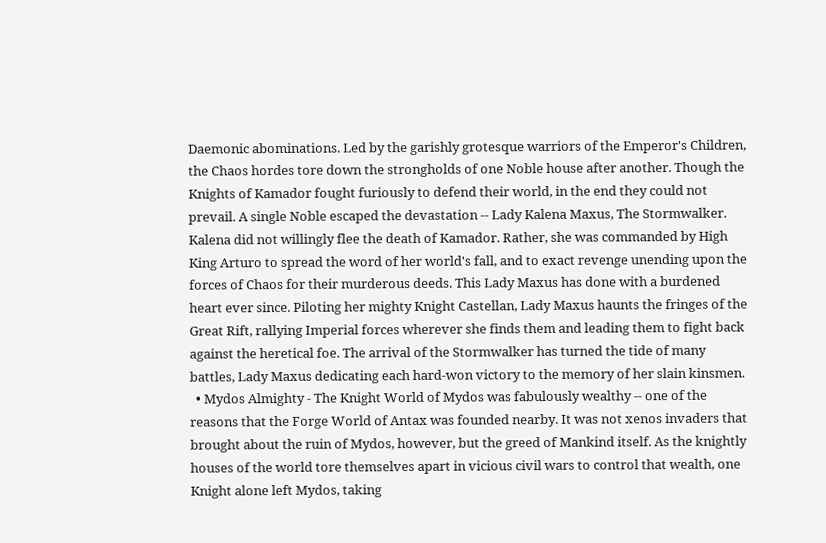Daemonic abominations. Led by the garishly grotesque warriors of the Emperor's Children, the Chaos hordes tore down the strongholds of one Noble house after another. Though the Knights of Kamador fought furiously to defend their world, in the end they could not prevail. A single Noble escaped the devastation -- Lady Kalena Maxus, The Stormwalker. Kalena did not willingly flee the death of Kamador. Rather, she was commanded by High King Arturo to spread the word of her world's fall, and to exact revenge unending upon the forces of Chaos for their murderous deeds. This Lady Maxus has done with a burdened heart ever since. Piloting her mighty Knight Castellan, Lady Maxus haunts the fringes of the Great Rift, rallying Imperial forces wherever she finds them and leading them to fight back against the heretical foe. The arrival of the Stormwalker has turned the tide of many battles, Lady Maxus dedicating each hard-won victory to the memory of her slain kinsmen.
  • Mydos Almighty - The Knight World of Mydos was fabulously wealthy -- one of the reasons that the Forge World of Antax was founded nearby. It was not xenos invaders that brought about the ruin of Mydos, however, but the greed of Mankind itself. As the knightly houses of the world tore themselves apart in vicious civil wars to control that wealth, one Knight alone left Mydos, taking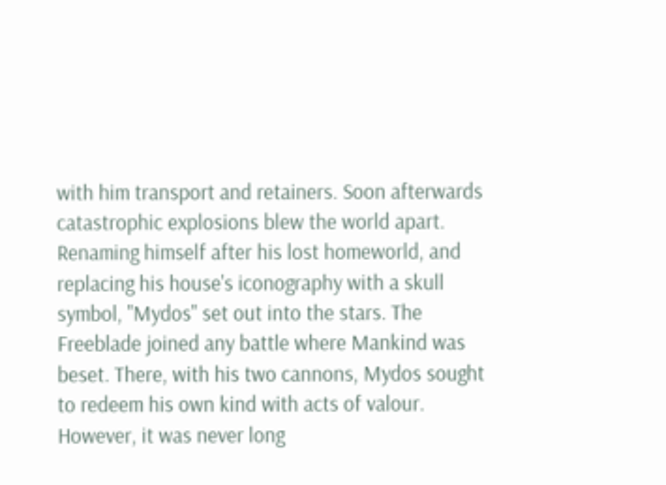with him transport and retainers. Soon afterwards catastrophic explosions blew the world apart. Renaming himself after his lost homeworld, and replacing his house's iconography with a skull symbol, "Mydos" set out into the stars. The Freeblade joined any battle where Mankind was beset. There, with his two cannons, Mydos sought to redeem his own kind with acts of valour. However, it was never long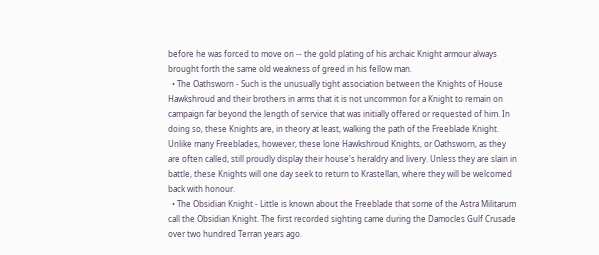before he was forced to move on -- the gold plating of his archaic Knight armour always brought forth the same old weakness of greed in his fellow man.
  • The Oathsworn - Such is the unusually tight association between the Knights of House Hawkshroud and their brothers in arms that it is not uncommon for a Knight to remain on campaign far beyond the length of service that was initially offered or requested of him. In doing so, these Knights are, in theory at least, walking the path of the Freeblade Knight. Unlike many Freeblades, however, these lone Hawkshroud Knights, or Oathsworn, as they are often called, still proudly display their house's heraldry and livery. Unless they are slain in battle, these Knights will one day seek to return to Krastellan, where they will be welcomed back with honour.
  • The Obsidian Knight - Little is known about the Freeblade that some of the Astra Militarum call the Obsidian Knight. The first recorded sighting came during the Damocles Gulf Crusade over two hundred Terran years ago.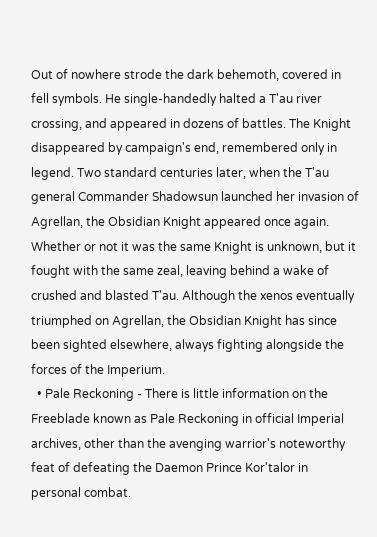Out of nowhere strode the dark behemoth, covered in fell symbols. He single-handedly halted a T'au river crossing, and appeared in dozens of battles. The Knight disappeared by campaign's end, remembered only in legend. Two standard centuries later, when the T'au general Commander Shadowsun launched her invasion of Agrellan, the Obsidian Knight appeared once again. Whether or not it was the same Knight is unknown, but it fought with the same zeal, leaving behind a wake of crushed and blasted T'au. Although the xenos eventually triumphed on Agrellan, the Obsidian Knight has since been sighted elsewhere, always fighting alongside the forces of the Imperium.
  • Pale Reckoning - There is little information on the Freeblade known as Pale Reckoning in official Imperial archives, other than the avenging warrior's noteworthy feat of defeating the Daemon Prince Kor'talor in personal combat.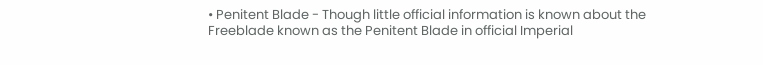• Penitent Blade - Though little official information is known about the Freeblade known as the Penitent Blade in official Imperial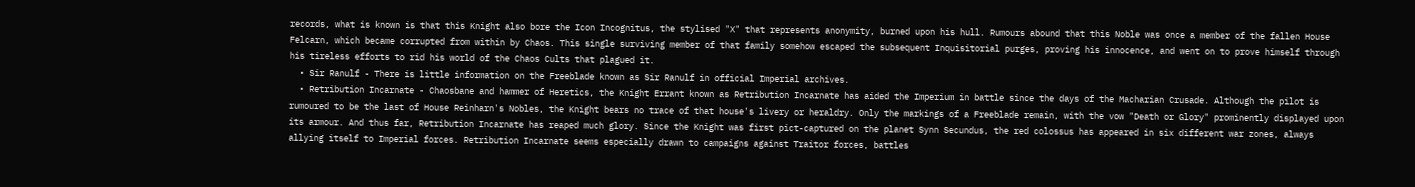records, what is known is that this Knight also bore the Icon Incognitus, the stylised "X" that represents anonymity, burned upon his hull. Rumours abound that this Noble was once a member of the fallen House Felcarn, which became corrupted from within by Chaos. This single surviving member of that family somehow escaped the subsequent Inquisitorial purges, proving his innocence, and went on to prove himself through his tireless efforts to rid his world of the Chaos Cults that plagued it.
  • Sir Ranulf - There is little information on the Freeblade known as Sir Ranulf in official Imperial archives.
  • Retribution Incarnate - Chaosbane and hammer of Heretics, the Knight Errant known as Retribution Incarnate has aided the Imperium in battle since the days of the Macharian Crusade. Although the pilot is rumoured to be the last of House Reinharn's Nobles, the Knight bears no trace of that house's livery or heraldry. Only the markings of a Freeblade remain, with the vow "Death or Glory" prominently displayed upon its armour. And thus far, Retribution Incarnate has reaped much glory. Since the Knight was first pict-captured on the planet Synn Secundus, the red colossus has appeared in six different war zones, always allying itself to Imperial forces. Retribution Incarnate seems especially drawn to campaigns against Traitor forces, battles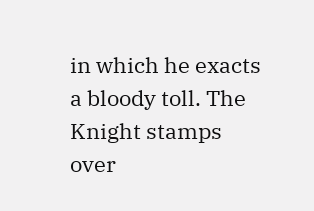in which he exacts a bloody toll. The Knight stamps over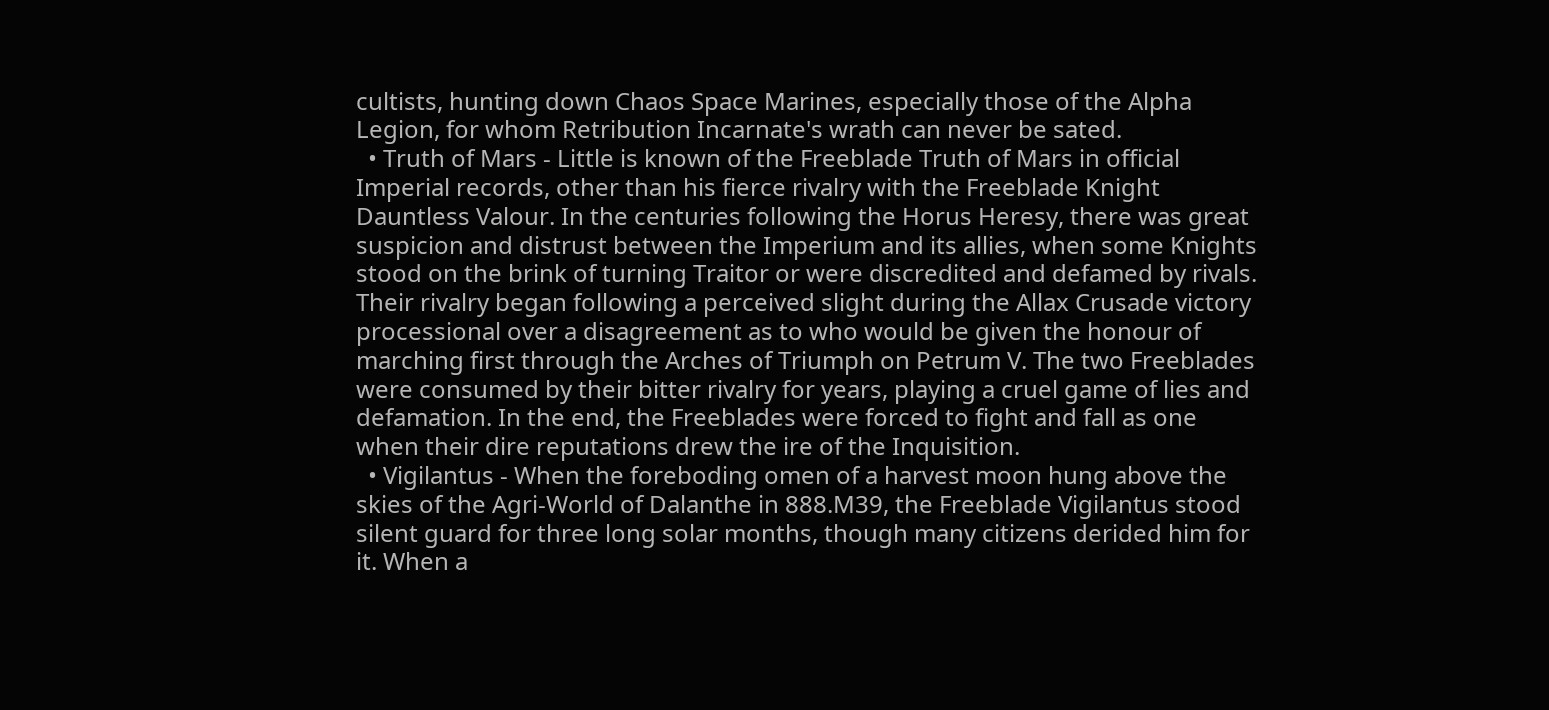cultists, hunting down Chaos Space Marines, especially those of the Alpha Legion, for whom Retribution Incarnate's wrath can never be sated.
  • Truth of Mars - Little is known of the Freeblade Truth of Mars in official Imperial records, other than his fierce rivalry with the Freeblade Knight Dauntless Valour. In the centuries following the Horus Heresy, there was great suspicion and distrust between the Imperium and its allies, when some Knights stood on the brink of turning Traitor or were discredited and defamed by rivals. Their rivalry began following a perceived slight during the Allax Crusade victory processional over a disagreement as to who would be given the honour of marching first through the Arches of Triumph on Petrum V. The two Freeblades were consumed by their bitter rivalry for years, playing a cruel game of lies and defamation. In the end, the Freeblades were forced to fight and fall as one when their dire reputations drew the ire of the Inquisition.
  • Vigilantus - When the foreboding omen of a harvest moon hung above the skies of the Agri-World of Dalanthe in 888.M39, the Freeblade Vigilantus stood silent guard for three long solar months, though many citizens derided him for it. When a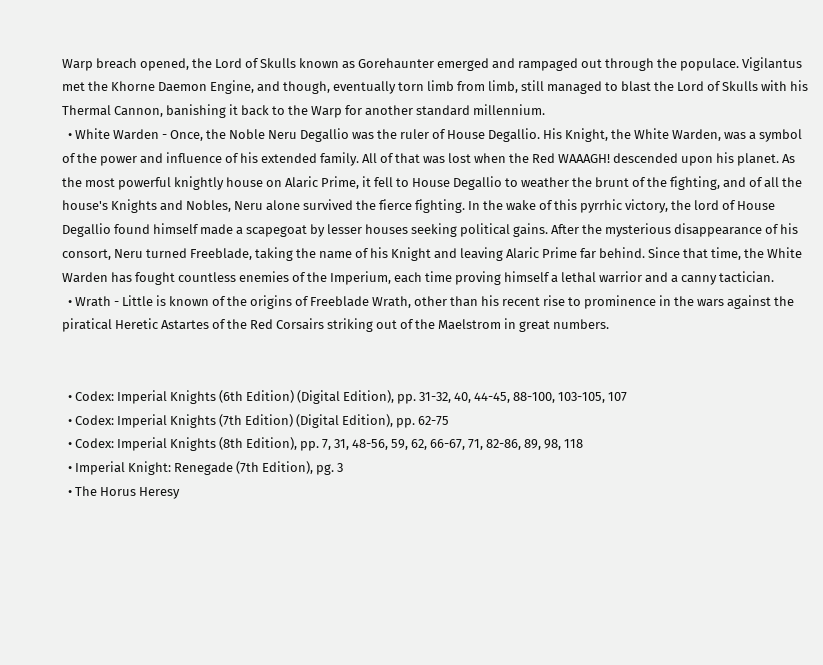Warp breach opened, the Lord of Skulls known as Gorehaunter emerged and rampaged out through the populace. Vigilantus met the Khorne Daemon Engine, and though, eventually torn limb from limb, still managed to blast the Lord of Skulls with his Thermal Cannon, banishing it back to the Warp for another standard millennium.
  • White Warden - Once, the Noble Neru Degallio was the ruler of House Degallio. His Knight, the White Warden, was a symbol of the power and influence of his extended family. All of that was lost when the Red WAAAGH! descended upon his planet. As the most powerful knightly house on Alaric Prime, it fell to House Degallio to weather the brunt of the fighting, and of all the house's Knights and Nobles, Neru alone survived the fierce fighting. In the wake of this pyrrhic victory, the lord of House Degallio found himself made a scapegoat by lesser houses seeking political gains. After the mysterious disappearance of his consort, Neru turned Freeblade, taking the name of his Knight and leaving Alaric Prime far behind. Since that time, the White Warden has fought countless enemies of the Imperium, each time proving himself a lethal warrior and a canny tactician.
  • Wrath - Little is known of the origins of Freeblade Wrath, other than his recent rise to prominence in the wars against the piratical Heretic Astartes of the Red Corsairs striking out of the Maelstrom in great numbers.


  • Codex: Imperial Knights (6th Edition) (Digital Edition), pp. 31-32, 40, 44-45, 88-100, 103-105, 107
  • Codex: Imperial Knights (7th Edition) (Digital Edition), pp. 62-75
  • Codex: Imperial Knights (8th Edition), pp. 7, 31, 48-56, 59, 62, 66-67, 71, 82-86, 89, 98, 118
  • Imperial Knight: Renegade (7th Edition), pg. 3
  • The Horus Heresy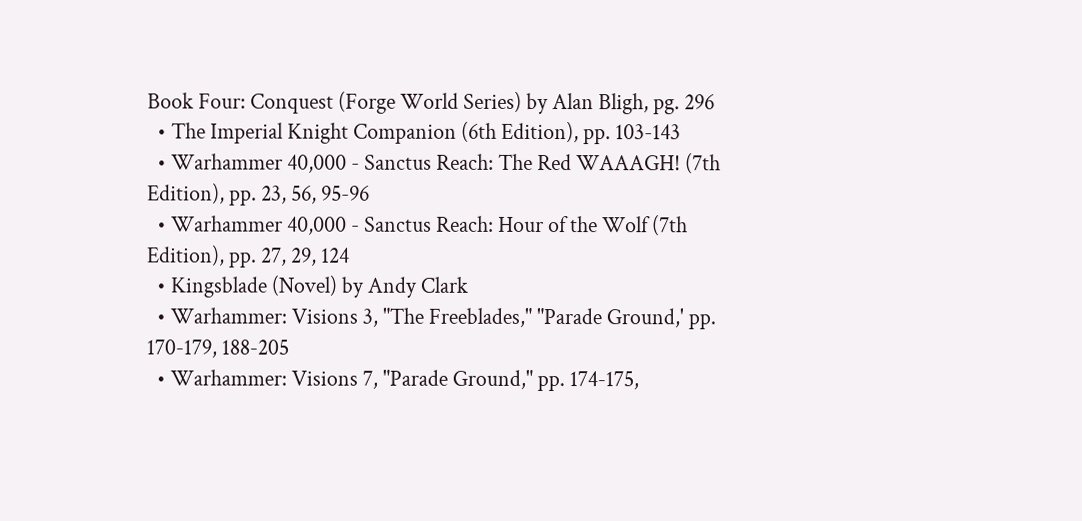Book Four: Conquest (Forge World Series) by Alan Bligh, pg. 296
  • The Imperial Knight Companion (6th Edition), pp. 103-143
  • Warhammer 40,000 - Sanctus Reach: The Red WAAAGH! (7th Edition), pp. 23, 56, 95-96
  • Warhammer 40,000 - Sanctus Reach: Hour of the Wolf (7th Edition), pp. 27, 29, 124
  • Kingsblade (Novel) by Andy Clark
  • Warhammer: Visions 3, "The Freeblades," "Parade Ground,' pp. 170-179, 188-205
  • Warhammer: Visions 7, "Parade Ground," pp. 174-175,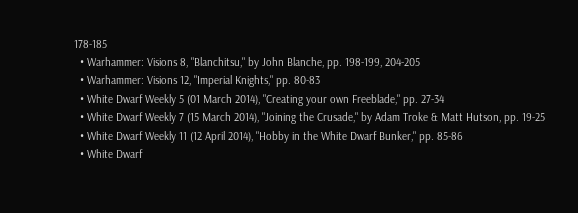178-185
  • Warhammer: Visions 8, "Blanchitsu," by John Blanche, pp. 198-199, 204-205
  • Warhammer: Visions 12, "Imperial Knights," pp. 80-83
  • White Dwarf Weekly 5 (01 March 2014), "Creating your own Freeblade," pp. 27-34
  • White Dwarf Weekly 7 (15 March 2014), "Joining the Crusade," by Adam Troke & Matt Hutson, pp. 19-25
  • White Dwarf Weekly 11 (12 April 2014), "Hobby in the White Dwarf Bunker," pp. 85-86
  • White Dwarf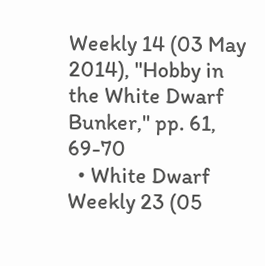Weekly 14 (03 May 2014), "Hobby in the White Dwarf Bunker," pp. 61, 69-70
  • White Dwarf Weekly 23 (05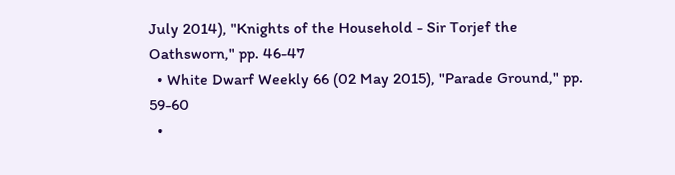July 2014), "Knights of the Household - Sir Torjef the Oathsworn," pp. 46-47
  • White Dwarf Weekly 66 (02 May 2015), "Parade Ground," pp. 59-60
  •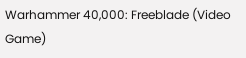Warhammer 40,000: Freeblade (Video Game)